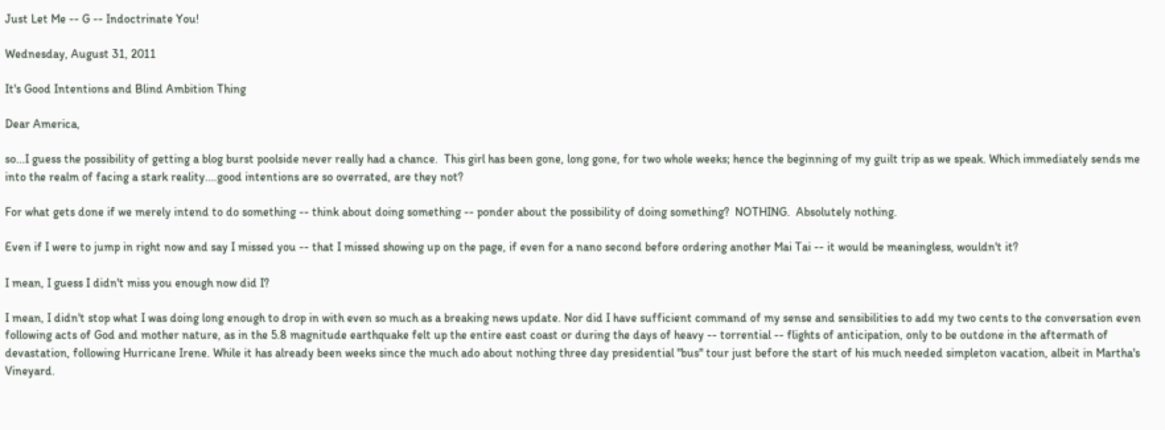Just Let Me -- G -- Indoctrinate You!

Wednesday, August 31, 2011

It's Good Intentions and Blind Ambition Thing

Dear America,

so...I guess the possibility of getting a blog burst poolside never really had a chance.  This girl has been gone, long gone, for two whole weeks; hence the beginning of my guilt trip as we speak. Which immediately sends me into the realm of facing a stark reality....good intentions are so overrated, are they not?

For what gets done if we merely intend to do something -- think about doing something -- ponder about the possibility of doing something?  NOTHING.  Absolutely nothing.

Even if I were to jump in right now and say I missed you -- that I missed showing up on the page, if even for a nano second before ordering another Mai Tai -- it would be meaningless, wouldn't it?

I mean, I guess I didn't miss you enough now did I?

I mean, I didn't stop what I was doing long enough to drop in with even so much as a breaking news update. Nor did I have sufficient command of my sense and sensibilities to add my two cents to the conversation even following acts of God and mother nature, as in the 5.8 magnitude earthquake felt up the entire east coast or during the days of heavy -- torrential -- flights of anticipation, only to be outdone in the aftermath of devastation, following Hurricane Irene. While it has already been weeks since the much ado about nothing three day presidential "bus" tour just before the start of his much needed simpleton vacation, albeit in Martha's Vineyard.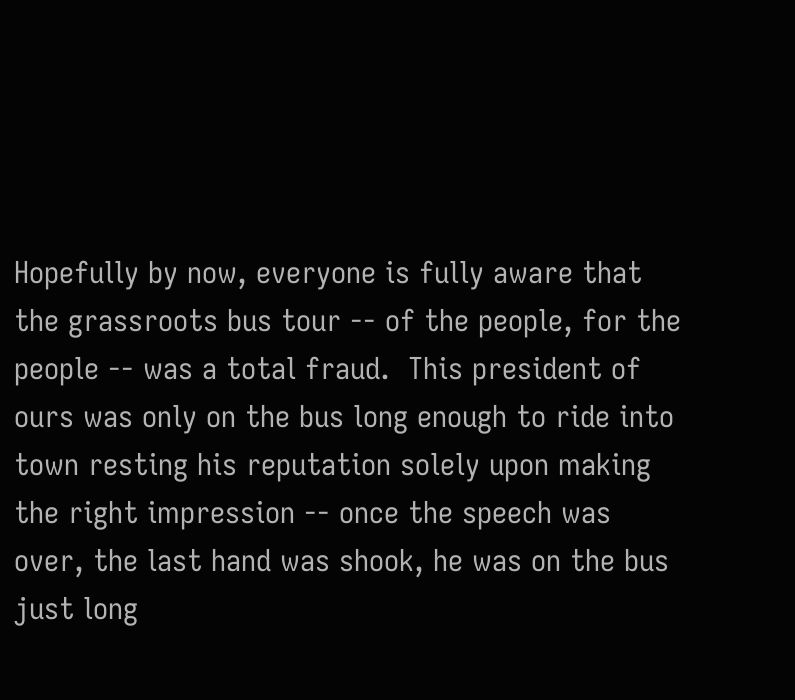Hopefully by now, everyone is fully aware that the grassroots bus tour -- of the people, for the people -- was a total fraud.  This president of ours was only on the bus long enough to ride into town resting his reputation solely upon making the right impression -- once the speech was over, the last hand was shook, he was on the bus just long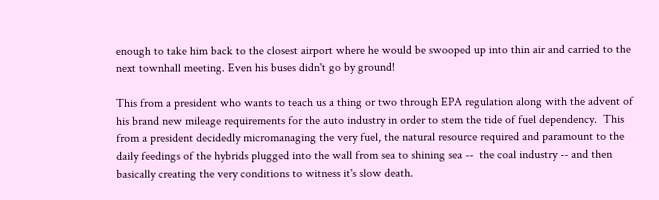enough to take him back to the closest airport where he would be swooped up into thin air and carried to the next townhall meeting. Even his buses didn't go by ground!

This from a president who wants to teach us a thing or two through EPA regulation along with the advent of his brand new mileage requirements for the auto industry in order to stem the tide of fuel dependency.  This from a president decidedly micromanaging the very fuel, the natural resource required and paramount to the daily feedings of the hybrids plugged into the wall from sea to shining sea --  the coal industry -- and then basically creating the very conditions to witness it's slow death.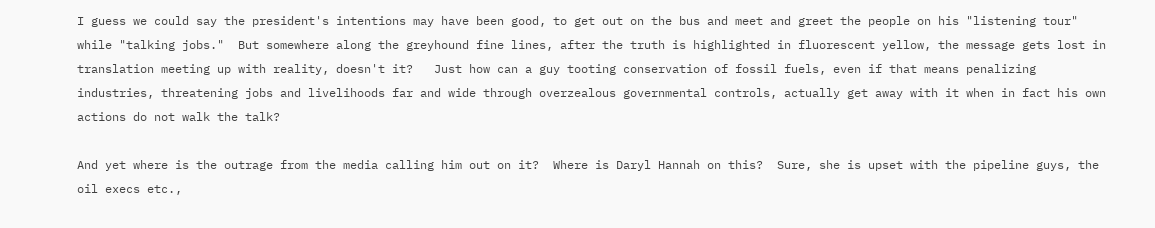I guess we could say the president's intentions may have been good, to get out on the bus and meet and greet the people on his "listening tour" while "talking jobs."  But somewhere along the greyhound fine lines, after the truth is highlighted in fluorescent yellow, the message gets lost in translation meeting up with reality, doesn't it?   Just how can a guy tooting conservation of fossil fuels, even if that means penalizing industries, threatening jobs and livelihoods far and wide through overzealous governmental controls, actually get away with it when in fact his own actions do not walk the talk?

And yet where is the outrage from the media calling him out on it?  Where is Daryl Hannah on this?  Sure, she is upset with the pipeline guys, the oil execs etc.,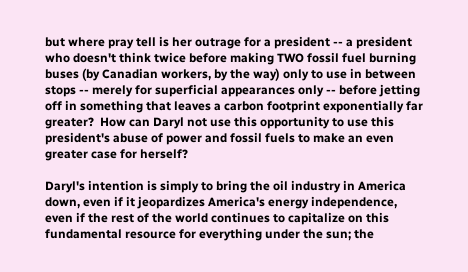but where pray tell is her outrage for a president -- a president who doesn't think twice before making TWO fossil fuel burning buses (by Canadian workers, by the way) only to use in between stops -- merely for superficial appearances only -- before jetting off in something that leaves a carbon footprint exponentially far greater?  How can Daryl not use this opportunity to use this president's abuse of power and fossil fuels to make an even greater case for herself?

Daryl's intention is simply to bring the oil industry in America down, even if it jeopardizes America's energy independence, even if the rest of the world continues to capitalize on this fundamental resource for everything under the sun; the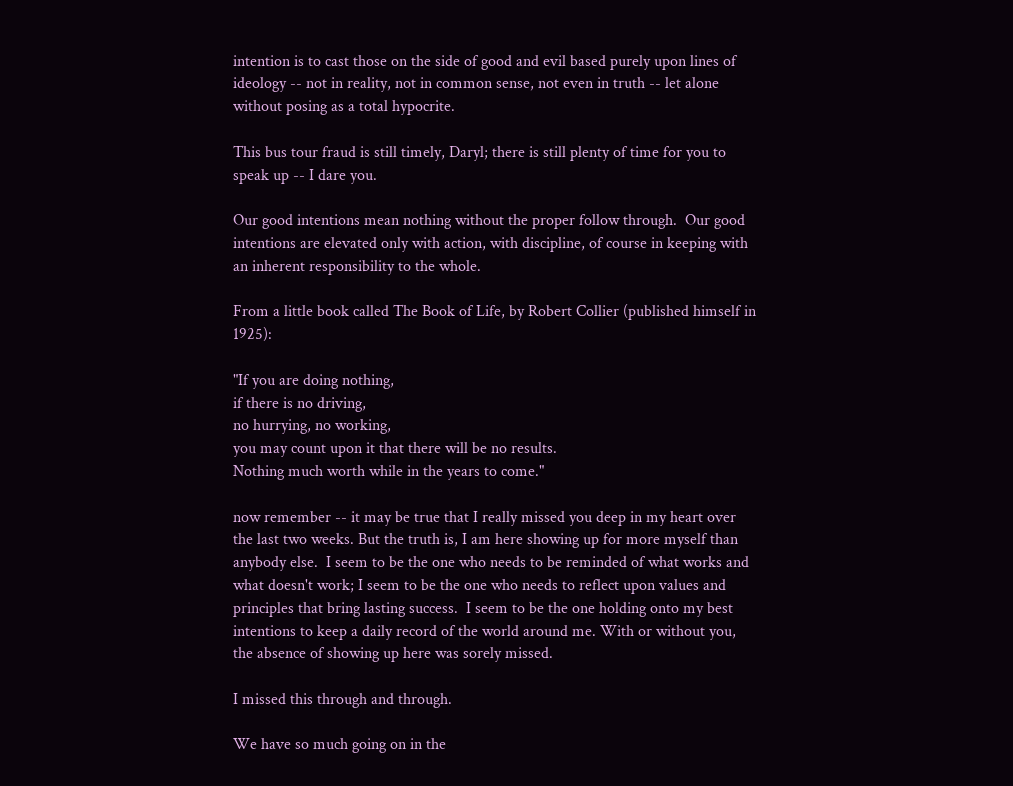intention is to cast those on the side of good and evil based purely upon lines of ideology -- not in reality, not in common sense, not even in truth -- let alone without posing as a total hypocrite.

This bus tour fraud is still timely, Daryl; there is still plenty of time for you to speak up -- I dare you.

Our good intentions mean nothing without the proper follow through.  Our good intentions are elevated only with action, with discipline, of course in keeping with an inherent responsibility to the whole.

From a little book called The Book of Life, by Robert Collier (published himself in 1925):

"If you are doing nothing,
if there is no driving,
no hurrying, no working,
you may count upon it that there will be no results.
Nothing much worth while in the years to come."

now remember -- it may be true that I really missed you deep in my heart over the last two weeks. But the truth is, I am here showing up for more myself than anybody else.  I seem to be the one who needs to be reminded of what works and what doesn't work; I seem to be the one who needs to reflect upon values and principles that bring lasting success.  I seem to be the one holding onto my best intentions to keep a daily record of the world around me. With or without you, the absence of showing up here was sorely missed.

I missed this through and through.

We have so much going on in the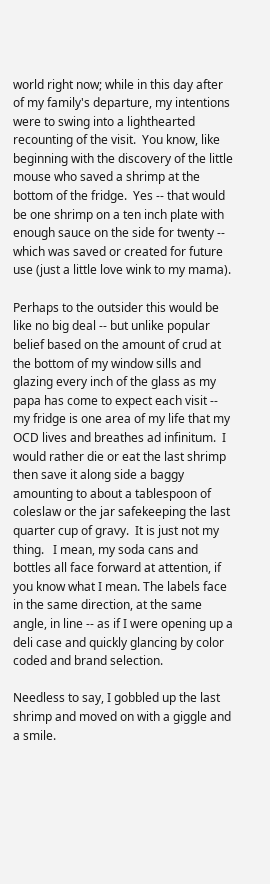world right now; while in this day after of my family's departure, my intentions were to swing into a lighthearted recounting of the visit.  You know, like beginning with the discovery of the little mouse who saved a shrimp at the bottom of the fridge.  Yes -- that would be one shrimp on a ten inch plate with enough sauce on the side for twenty -- which was saved or created for future use (just a little love wink to my mama).

Perhaps to the outsider this would be like no big deal -- but unlike popular belief based on the amount of crud at the bottom of my window sills and glazing every inch of the glass as my papa has come to expect each visit -- my fridge is one area of my life that my OCD lives and breathes ad infinitum.  I would rather die or eat the last shrimp then save it along side a baggy amounting to about a tablespoon of coleslaw or the jar safekeeping the last quarter cup of gravy.  It is just not my thing.   I mean, my soda cans and bottles all face forward at attention, if you know what I mean. The labels face in the same direction, at the same angle, in line -- as if I were opening up a deli case and quickly glancing by color coded and brand selection.

Needless to say, I gobbled up the last shrimp and moved on with a giggle and a smile.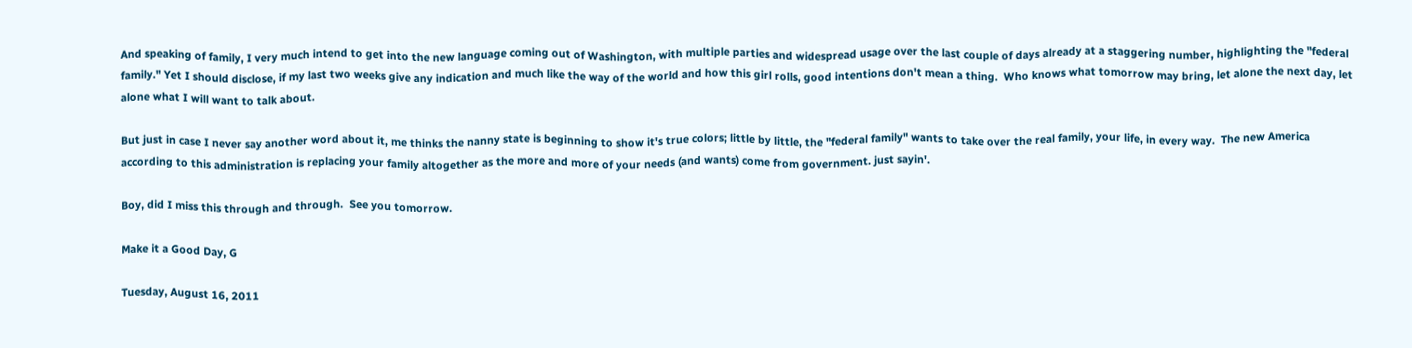And speaking of family, I very much intend to get into the new language coming out of Washington, with multiple parties and widespread usage over the last couple of days already at a staggering number, highlighting the "federal family." Yet I should disclose, if my last two weeks give any indication and much like the way of the world and how this girl rolls, good intentions don't mean a thing.  Who knows what tomorrow may bring, let alone the next day, let alone what I will want to talk about.

But just in case I never say another word about it, me thinks the nanny state is beginning to show it's true colors; little by little, the "federal family" wants to take over the real family, your life, in every way.  The new America according to this administration is replacing your family altogether as the more and more of your needs (and wants) come from government. just sayin'.

Boy, did I miss this through and through.  See you tomorrow.

Make it a Good Day, G

Tuesday, August 16, 2011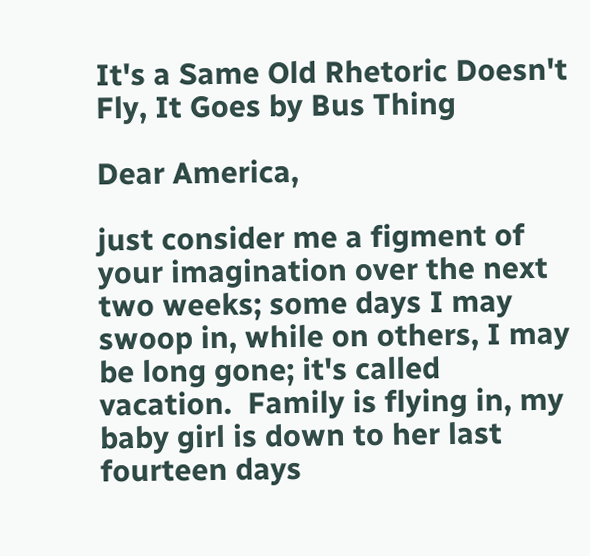It's a Same Old Rhetoric Doesn't Fly, It Goes by Bus Thing

Dear America,

just consider me a figment of your imagination over the next two weeks; some days I may swoop in, while on others, I may be long gone; it's called vacation.  Family is flying in, my baby girl is down to her last fourteen days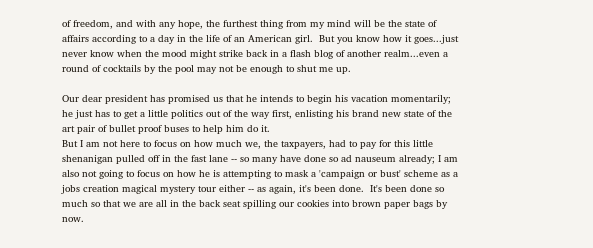of freedom, and with any hope, the furthest thing from my mind will be the state of affairs according to a day in the life of an American girl.  But you know how it goes...just never know when the mood might strike back in a flash blog of another realm...even a round of cocktails by the pool may not be enough to shut me up.

Our dear president has promised us that he intends to begin his vacation momentarily; he just has to get a little politics out of the way first, enlisting his brand new state of the art pair of bullet proof buses to help him do it.
But I am not here to focus on how much we, the taxpayers, had to pay for this little shenanigan pulled off in the fast lane -- so many have done so ad nauseum already; I am also not going to focus on how he is attempting to mask a 'campaign or bust' scheme as a jobs creation magical mystery tour either -- as again, it's been done.  It's been done so much so that we are all in the back seat spilling our cookies into brown paper bags by now.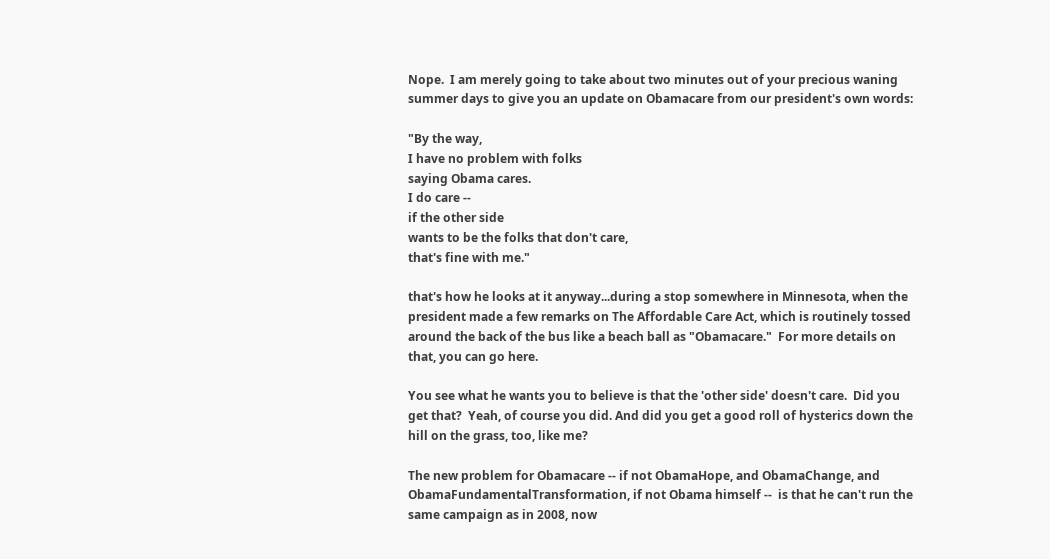Nope.  I am merely going to take about two minutes out of your precious waning summer days to give you an update on Obamacare from our president's own words:

"By the way,
I have no problem with folks
saying Obama cares.
I do care --
if the other side
wants to be the folks that don't care,
that's fine with me."

that's how he looks at it anyway...during a stop somewhere in Minnesota, when the president made a few remarks on The Affordable Care Act, which is routinely tossed around the back of the bus like a beach ball as "Obamacare."  For more details on that, you can go here.

You see what he wants you to believe is that the 'other side' doesn't care.  Did you get that?  Yeah, of course you did. And did you get a good roll of hysterics down the hill on the grass, too, like me?

The new problem for Obamacare -- if not ObamaHope, and ObamaChange, and ObamaFundamentalTransformation, if not Obama himself --  is that he can't run the same campaign as in 2008, now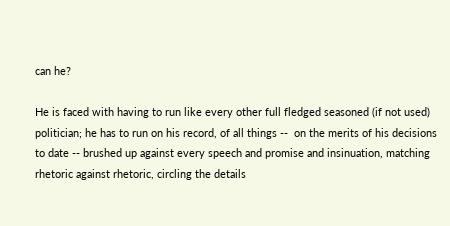can he?

He is faced with having to run like every other full fledged seasoned (if not used) politician; he has to run on his record, of all things --  on the merits of his decisions to date -- brushed up against every speech and promise and insinuation, matching rhetoric against rhetoric, circling the details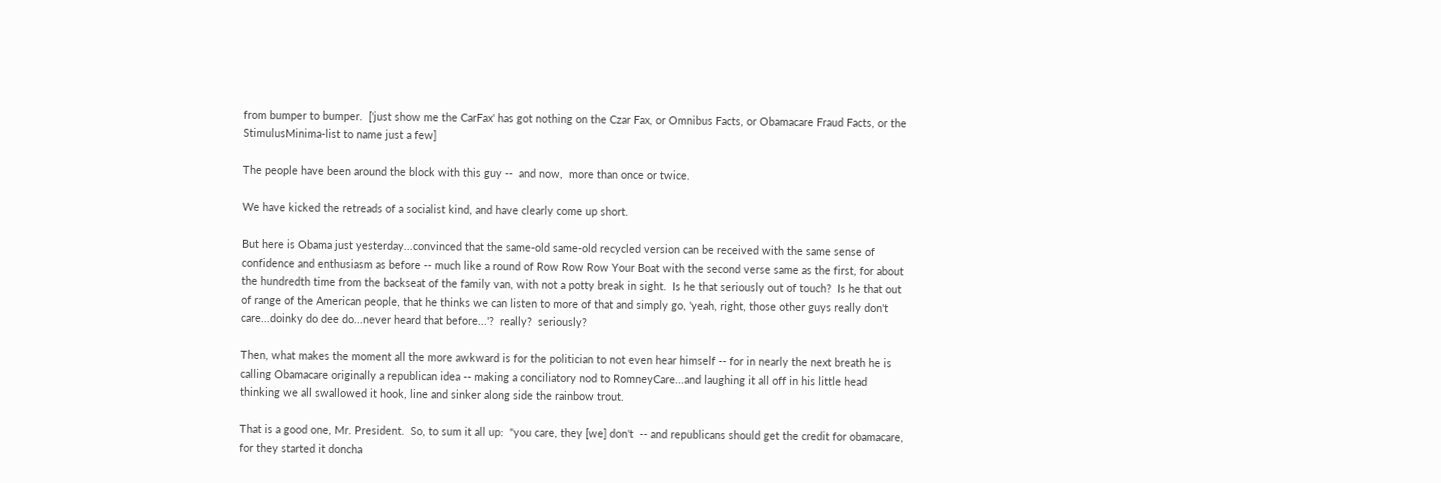from bumper to bumper.  ['just show me the CarFax' has got nothing on the Czar Fax, or Omnibus Facts, or Obamacare Fraud Facts, or the StimulusMinima-list to name just a few]

The people have been around the block with this guy --  and now,  more than once or twice.

We have kicked the retreads of a socialist kind, and have clearly come up short.

But here is Obama just yesterday...convinced that the same-old same-old recycled version can be received with the same sense of confidence and enthusiasm as before -- much like a round of Row Row Row Your Boat with the second verse same as the first, for about the hundredth time from the backseat of the family van, with not a potty break in sight.  Is he that seriously out of touch?  Is he that out of range of the American people, that he thinks we can listen to more of that and simply go, 'yeah, right, those other guys really don't care...doinky do dee do...never heard that before...'?  really?  seriously?

Then, what makes the moment all the more awkward is for the politician to not even hear himself -- for in nearly the next breath he is calling Obamacare originally a republican idea -- making a conciliatory nod to RomneyCare...and laughing it all off in his little head thinking we all swallowed it hook, line and sinker along side the rainbow trout.

That is a good one, Mr. President.  So, to sum it all up:  "you care, they [we] don't  -- and republicans should get the credit for obamacare, for they started it doncha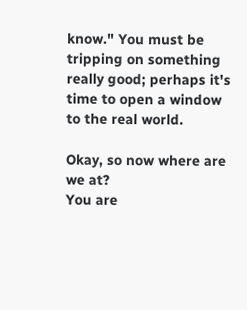know." You must be tripping on something really good; perhaps it's time to open a window to the real world.

Okay, so now where are we at?
You are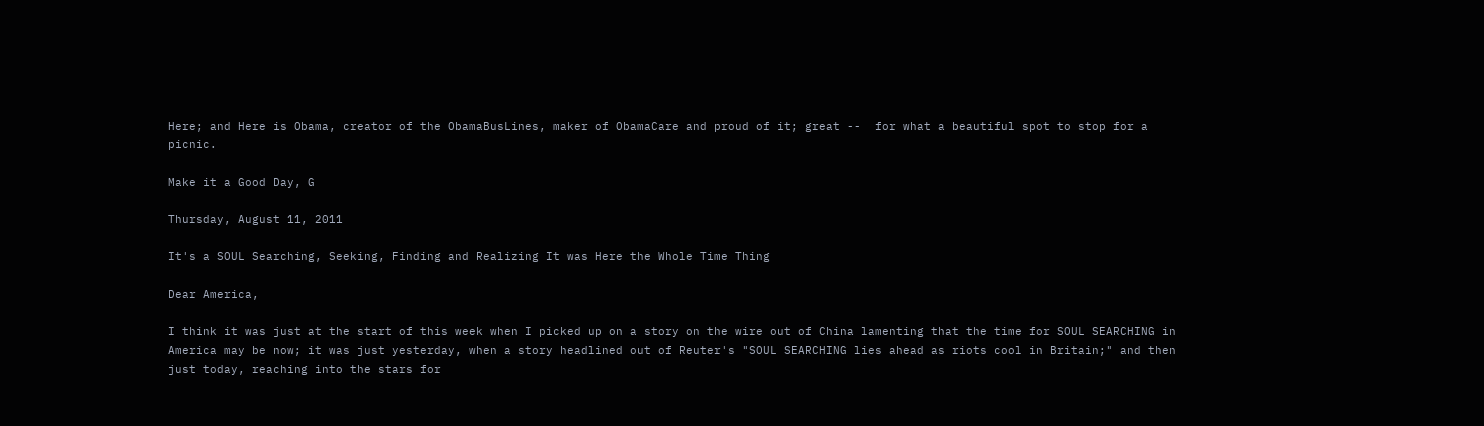Here; and Here is Obama, creator of the ObamaBusLines, maker of ObamaCare and proud of it; great --  for what a beautiful spot to stop for a picnic.

Make it a Good Day, G

Thursday, August 11, 2011

It's a SOUL Searching, Seeking, Finding and Realizing It was Here the Whole Time Thing

Dear America,

I think it was just at the start of this week when I picked up on a story on the wire out of China lamenting that the time for SOUL SEARCHING in America may be now; it was just yesterday, when a story headlined out of Reuter's "SOUL SEARCHING lies ahead as riots cool in Britain;" and then just today, reaching into the stars for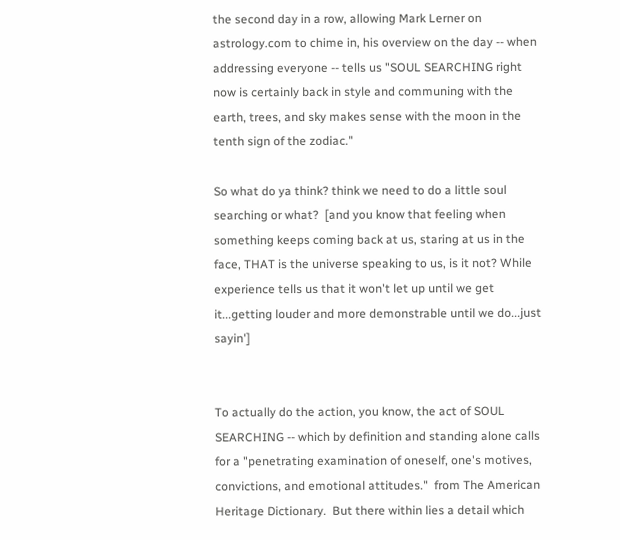the second day in a row, allowing Mark Lerner on astrology.com to chime in, his overview on the day -- when addressing everyone -- tells us "SOUL SEARCHING right now is certainly back in style and communing with the earth, trees, and sky makes sense with the moon in the tenth sign of the zodiac."

So what do ya think? think we need to do a little soul searching or what?  [and you know that feeling when something keeps coming back at us, staring at us in the face, THAT is the universe speaking to us, is it not? While experience tells us that it won't let up until we get it...getting louder and more demonstrable until we do...just sayin']


To actually do the action, you know, the act of SOUL SEARCHING -- which by definition and standing alone calls for a "penetrating examination of oneself, one's motives, convictions, and emotional attitudes."  from The American Heritage Dictionary.  But there within lies a detail which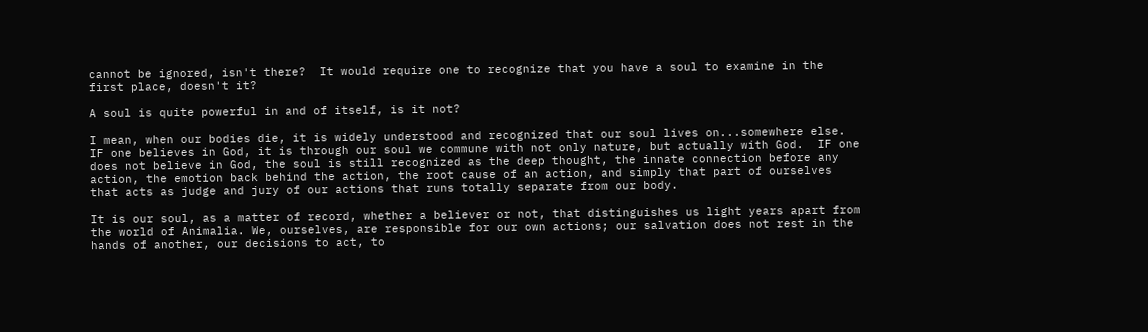cannot be ignored, isn't there?  It would require one to recognize that you have a soul to examine in the first place, doesn't it?

A soul is quite powerful in and of itself, is it not?

I mean, when our bodies die, it is widely understood and recognized that our soul lives on...somewhere else.  IF one believes in God, it is through our soul we commune with not only nature, but actually with God.  IF one does not believe in God, the soul is still recognized as the deep thought, the innate connection before any action, the emotion back behind the action, the root cause of an action, and simply that part of ourselves that acts as judge and jury of our actions that runs totally separate from our body.

It is our soul, as a matter of record, whether a believer or not, that distinguishes us light years apart from the world of Animalia. We, ourselves, are responsible for our own actions; our salvation does not rest in the hands of another, our decisions to act, to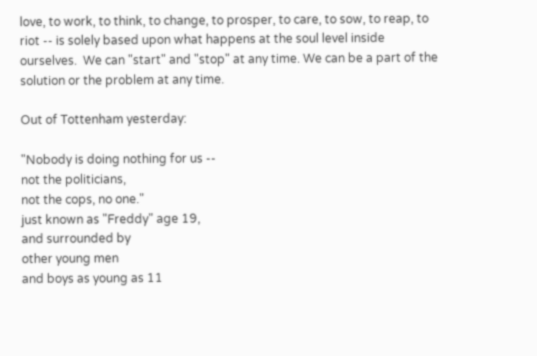love, to work, to think, to change, to prosper, to care, to sow, to reap, to riot -- is solely based upon what happens at the soul level inside ourselves.  We can "start" and "stop" at any time. We can be a part of the solution or the problem at any time.

Out of Tottenham yesterday:

"Nobody is doing nothing for us --
not the politicians,
not the cops, no one."
just known as "Freddy" age 19,
and surrounded by
other young men
and boys as young as 11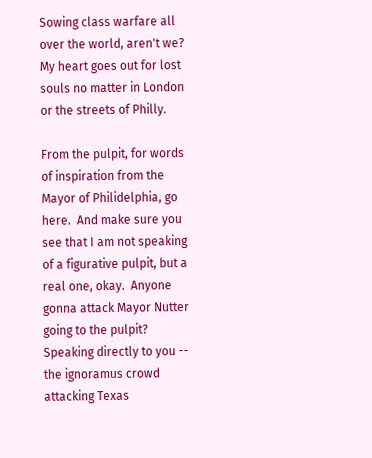Sowing class warfare all over the world, aren't we?  My heart goes out for lost souls no matter in London or the streets of Philly.

From the pulpit, for words of inspiration from the Mayor of Philidelphia, go here.  And make sure you see that I am not speaking of a figurative pulpit, but a real one, okay.  Anyone gonna attack Mayor Nutter going to the pulpit?  Speaking directly to you -- the ignoramus crowd attacking Texas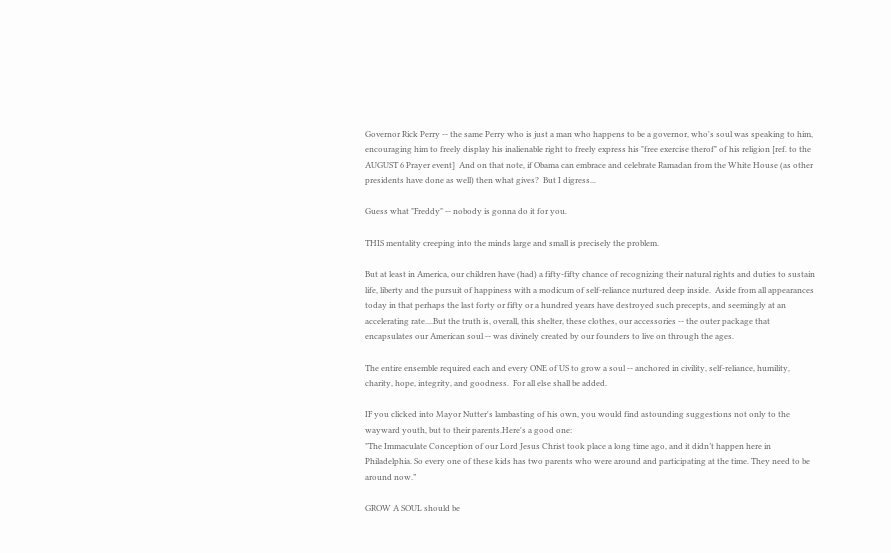Governor Rick Perry -- the same Perry who is just a man who happens to be a governor, who's soul was speaking to him, encouraging him to freely display his inalienable right to freely express his "free exercise therof" of his religion [ref. to the AUGUST 6 Prayer event]  And on that note, if Obama can embrace and celebrate Ramadan from the White House (as other presidents have done as well) then what gives?  But I digress...

Guess what "Freddy" -- nobody is gonna do it for you.

THIS mentality creeping into the minds large and small is precisely the problem.

But at least in America, our children have (had) a fifty-fifty chance of recognizing their natural rights and duties to sustain life, liberty and the pursuit of happiness with a modicum of self-reliance nurtured deep inside.  Aside from all appearances today in that perhaps the last forty or fifty or a hundred years have destroyed such precepts, and seemingly at an accelerating rate....But the truth is, overall, this shelter, these clothes, our accessories -- the outer package that encapsulates our American soul -- was divinely created by our founders to live on through the ages.

The entire ensemble required each and every ONE of US to grow a soul -- anchored in civility, self-reliance, humility, charity, hope, integrity, and goodness.  For all else shall be added.

IF you clicked into Mayor Nutter's lambasting of his own, you would find astounding suggestions not only to the wayward youth, but to their parents.Here's a good one:
"The Immaculate Conception of our Lord Jesus Christ took place a long time ago, and it didn’t happen here in Philadelphia. So every one of these kids has two parents who were around and participating at the time. They need to be around now.”

GROW A SOUL should be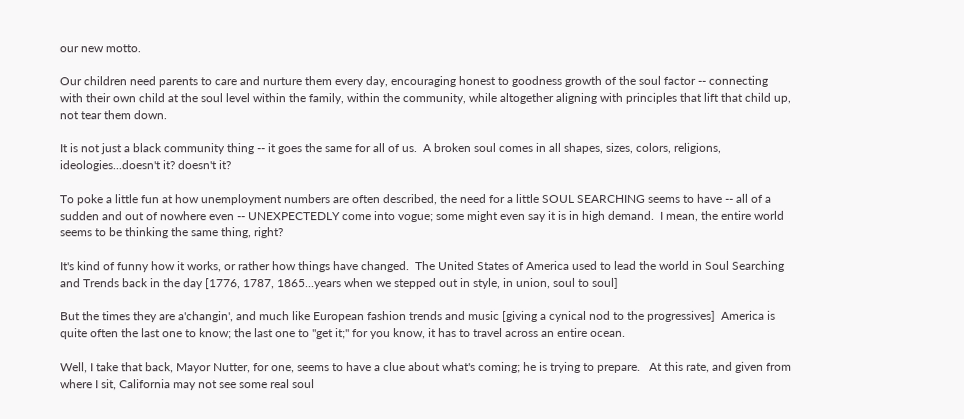our new motto.

Our children need parents to care and nurture them every day, encouraging honest to goodness growth of the soul factor -- connecting with their own child at the soul level within the family, within the community, while altogether aligning with principles that lift that child up, not tear them down.

It is not just a black community thing -- it goes the same for all of us.  A broken soul comes in all shapes, sizes, colors, religions, ideologies...doesn't it? doesn't it?

To poke a little fun at how unemployment numbers are often described, the need for a little SOUL SEARCHING seems to have -- all of a sudden and out of nowhere even -- UNEXPECTEDLY come into vogue; some might even say it is in high demand.  I mean, the entire world seems to be thinking the same thing, right?

It's kind of funny how it works, or rather how things have changed.  The United States of America used to lead the world in Soul Searching and Trends back in the day [1776, 1787, 1865...years when we stepped out in style, in union, soul to soul]

But the times they are a'changin', and much like European fashion trends and music [giving a cynical nod to the progressives]  America is quite often the last one to know; the last one to "get it;" for you know, it has to travel across an entire ocean.

Well, I take that back, Mayor Nutter, for one, seems to have a clue about what's coming; he is trying to prepare.   At this rate, and given from where I sit, California may not see some real soul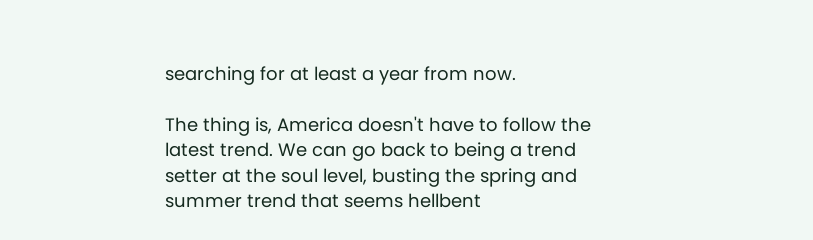searching for at least a year from now.

The thing is, America doesn't have to follow the latest trend. We can go back to being a trend setter at the soul level, busting the spring and summer trend that seems hellbent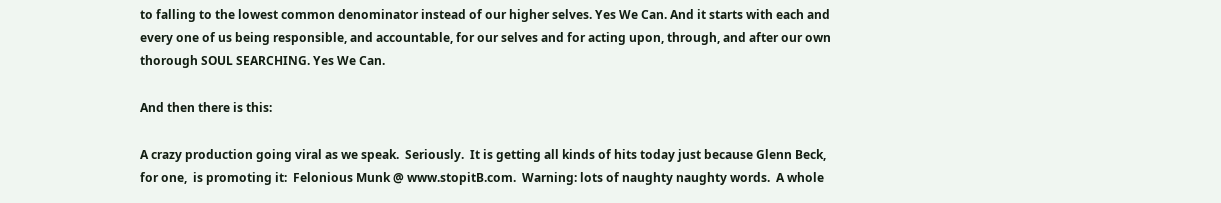to falling to the lowest common denominator instead of our higher selves. Yes We Can. And it starts with each and every one of us being responsible, and accountable, for our selves and for acting upon, through, and after our own thorough SOUL SEARCHING. Yes We Can.

And then there is this:

A crazy production going viral as we speak.  Seriously.  It is getting all kinds of hits today just because Glenn Beck, for one,  is promoting it:  Felonious Munk @ www.stopitB.com.  Warning: lots of naughty naughty words.  A whole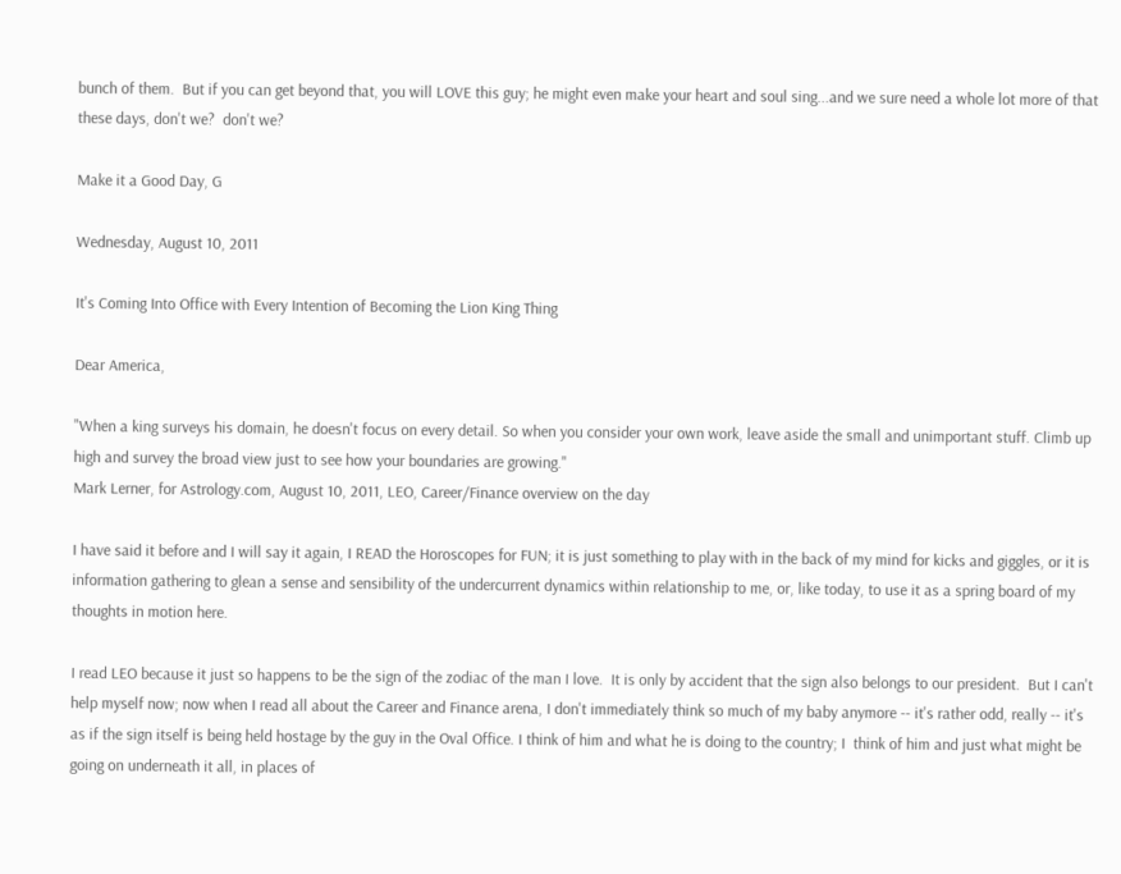bunch of them.  But if you can get beyond that, you will LOVE this guy; he might even make your heart and soul sing...and we sure need a whole lot more of that these days, don't we?  don't we?

Make it a Good Day, G

Wednesday, August 10, 2011

It's Coming Into Office with Every Intention of Becoming the Lion King Thing

Dear America,

"When a king surveys his domain, he doesn't focus on every detail. So when you consider your own work, leave aside the small and unimportant stuff. Climb up high and survey the broad view just to see how your boundaries are growing."
Mark Lerner, for Astrology.com, August 10, 2011, LEO, Career/Finance overview on the day

I have said it before and I will say it again, I READ the Horoscopes for FUN; it is just something to play with in the back of my mind for kicks and giggles, or it is information gathering to glean a sense and sensibility of the undercurrent dynamics within relationship to me, or, like today, to use it as a spring board of my thoughts in motion here.

I read LEO because it just so happens to be the sign of the zodiac of the man I love.  It is only by accident that the sign also belongs to our president.  But I can't help myself now; now when I read all about the Career and Finance arena, I don't immediately think so much of my baby anymore -- it's rather odd, really -- it's as if the sign itself is being held hostage by the guy in the Oval Office. I think of him and what he is doing to the country; I  think of him and just what might be going on underneath it all, in places of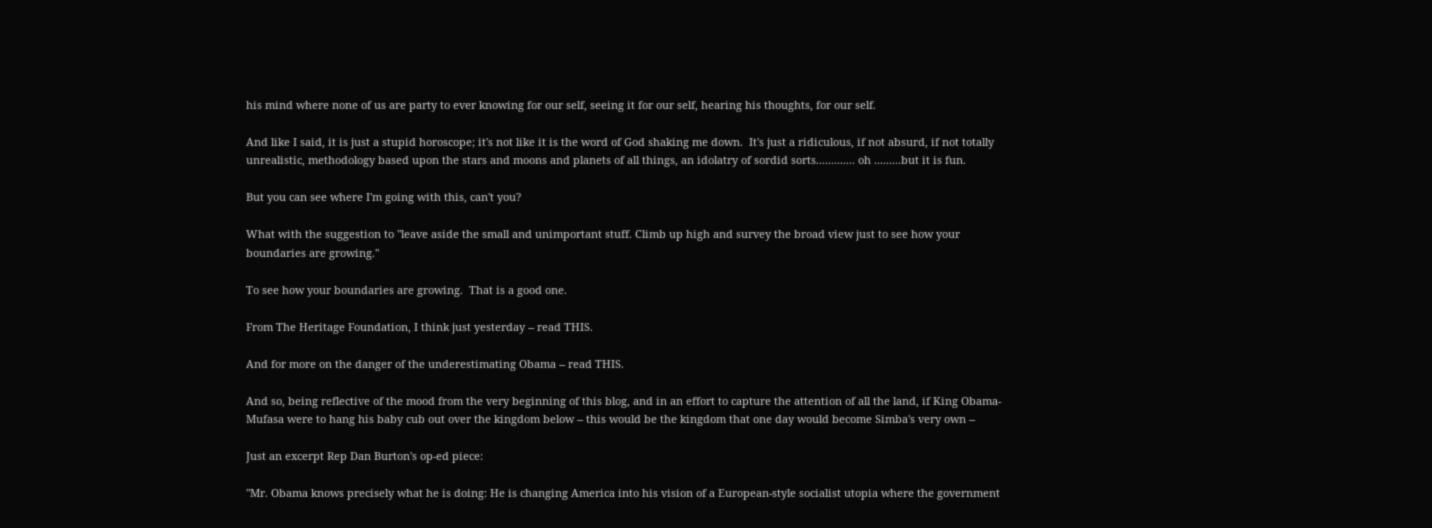his mind where none of us are party to ever knowing for our self, seeing it for our self, hearing his thoughts, for our self.

And like I said, it is just a stupid horoscope; it's not like it is the word of God shaking me down.  It's just a ridiculous, if not absurd, if not totally unrealistic, methodology based upon the stars and moons and planets of all things, an idolatry of sordid sorts............. oh .........but it is fun.

But you can see where I'm going with this, can't you?

What with the suggestion to "leave aside the small and unimportant stuff. Climb up high and survey the broad view just to see how your boundaries are growing."

To see how your boundaries are growing.  That is a good one.

From The Heritage Foundation, I think just yesterday -- read THIS.

And for more on the danger of the underestimating Obama -- read THIS.

And so, being reflective of the mood from the very beginning of this blog, and in an effort to capture the attention of all the land, if King Obama-Mufasa were to hang his baby cub out over the kingdom below -- this would be the kingdom that one day would become Simba's very own --

Just an excerpt Rep Dan Burton's op-ed piece:

"Mr. Obama knows precisely what he is doing: He is changing America into his vision of a European-style socialist utopia where the government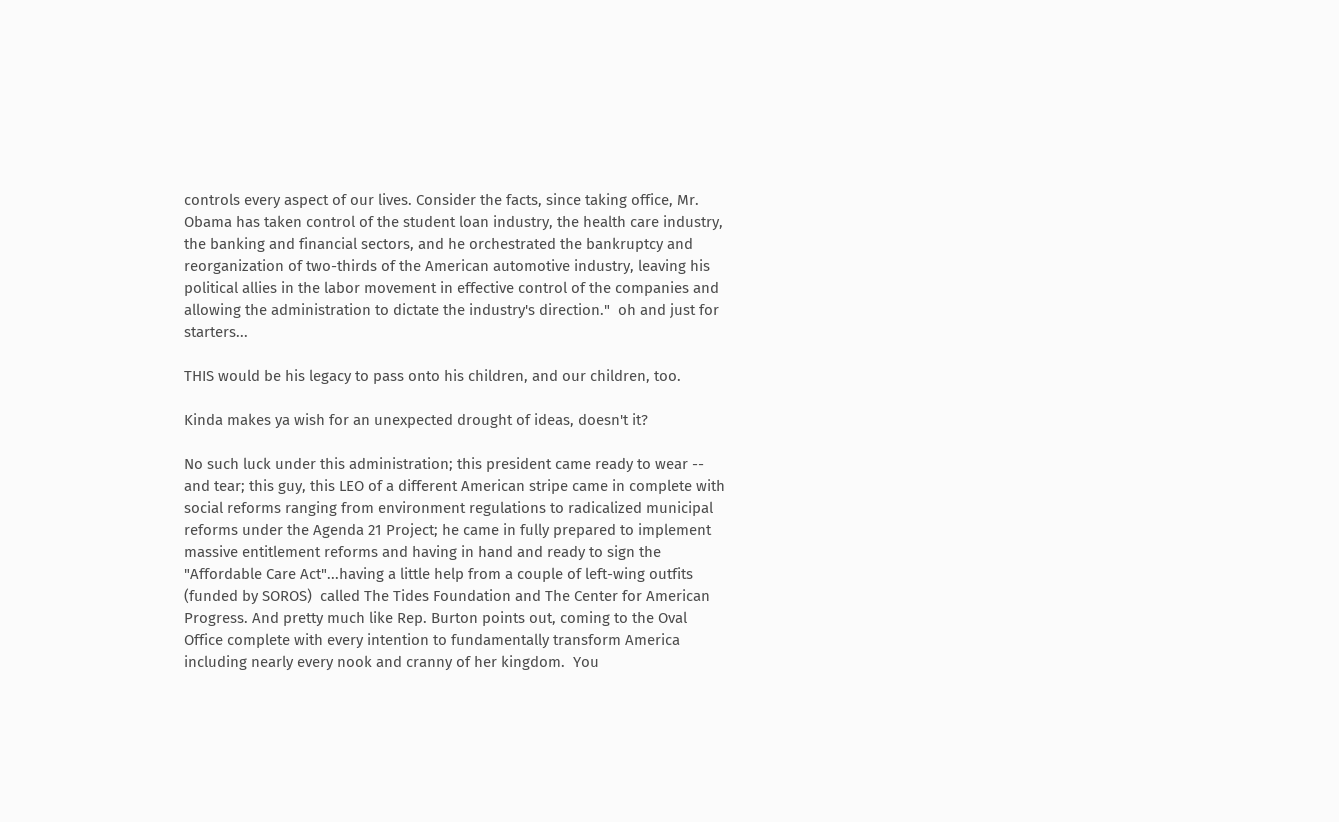controls every aspect of our lives. Consider the facts, since taking office, Mr. Obama has taken control of the student loan industry, the health care industry, the banking and financial sectors, and he orchestrated the bankruptcy and reorganization of two-thirds of the American automotive industry, leaving his political allies in the labor movement in effective control of the companies and allowing the administration to dictate the industry's direction."  oh and just for starters...

THIS would be his legacy to pass onto his children, and our children, too.

Kinda makes ya wish for an unexpected drought of ideas, doesn't it?

No such luck under this administration; this president came ready to wear -- and tear; this guy, this LEO of a different American stripe came in complete with social reforms ranging from environment regulations to radicalized municipal reforms under the Agenda 21 Project; he came in fully prepared to implement massive entitlement reforms and having in hand and ready to sign the "Affordable Care Act"...having a little help from a couple of left-wing outfits (funded by SOROS)  called The Tides Foundation and The Center for American Progress. And pretty much like Rep. Burton points out, coming to the Oval Office complete with every intention to fundamentally transform America including nearly every nook and cranny of her kingdom.  You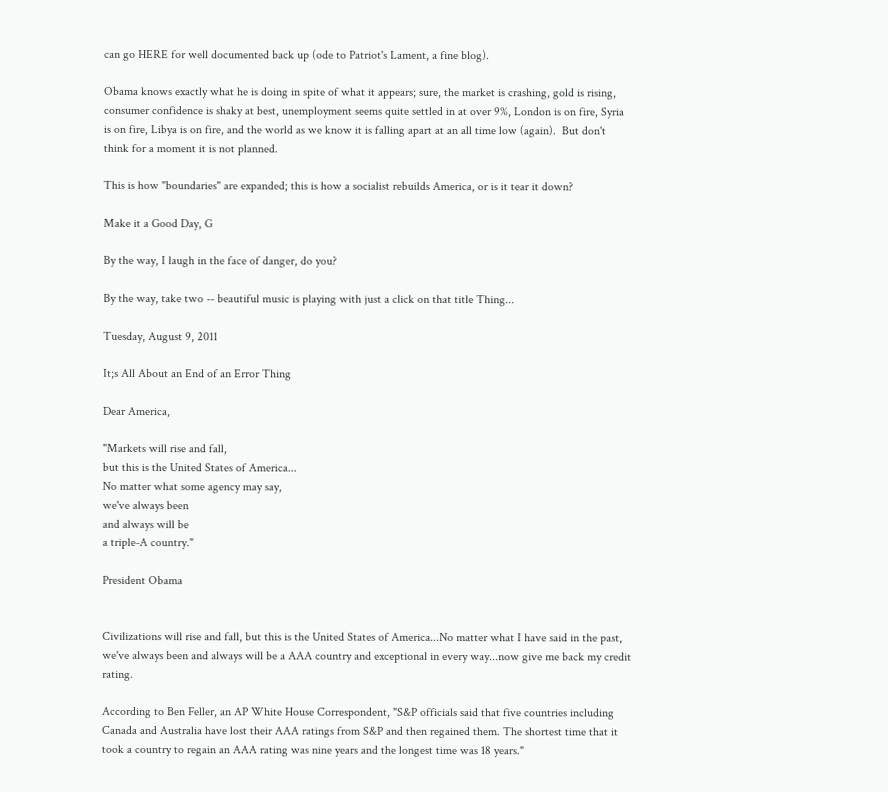can go HERE for well documented back up (ode to Patriot's Lament, a fine blog).

Obama knows exactly what he is doing in spite of what it appears; sure, the market is crashing, gold is rising, consumer confidence is shaky at best, unemployment seems quite settled in at over 9%, London is on fire, Syria is on fire, Libya is on fire, and the world as we know it is falling apart at an all time low (again).  But don't think for a moment it is not planned.

This is how "boundaries" are expanded; this is how a socialist rebuilds America, or is it tear it down?

Make it a Good Day, G

By the way, I laugh in the face of danger, do you?

By the way, take two -- beautiful music is playing with just a click on that title Thing...

Tuesday, August 9, 2011

It;s All About an End of an Error Thing

Dear America,

"Markets will rise and fall,
but this is the United States of America...
No matter what some agency may say,
we've always been
and always will be
a triple-A country."

President Obama


Civilizations will rise and fall, but this is the United States of America...No matter what I have said in the past, we've always been and always will be a AAA country and exceptional in every way...now give me back my credit rating.

According to Ben Feller, an AP White House Correspondent, "S&P officials said that five countries including Canada and Australia have lost their AAA ratings from S&P and then regained them. The shortest time that it took a country to regain an AAA rating was nine years and the longest time was 18 years."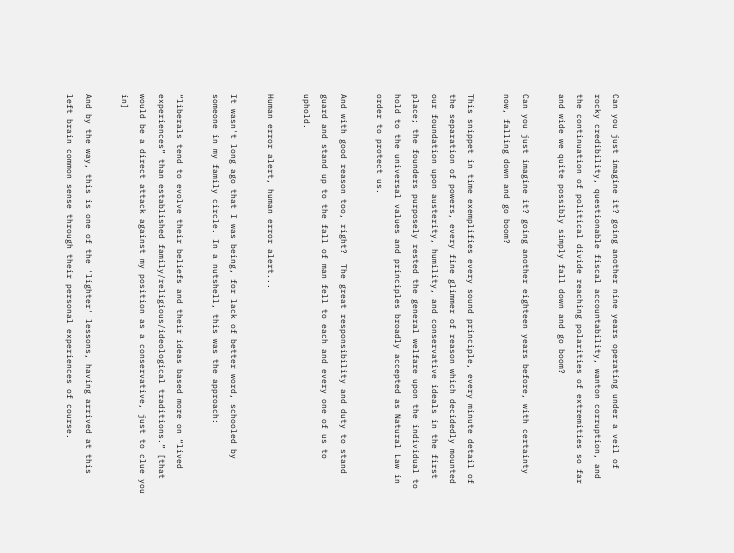Can you just imagine it? going another nine years operating under a veil of rocky credibility, questionable fiscal accountability, wanton corruption, and the continuation of political divide reaching polarities of extremities so far and wide we quite possibly simply fall down and go boom?

Can you just imagine it? going another eighteen years before, with certainty now, falling down and go boom?

This snippet in time exemplifies every sound principle, every minute detail of the separation of powers, every fine glimmer of reason which decidedly mounted our foundation upon austerity, humility, and conservative ideals in the first place; the founders purposely rested the general welfare upon the individual to hold to the universal values and principles broadly accepted as Natural Law in order to protect us.

And with good reason too, right?  The great responsibility and duty to stand guard and stand up to the fall of man fell to each and every one of us to uphold.

Human error alert, human error alert...

It wasn't long ago that I was being, for lack of better word, schooled by someone in my family circle. In a nutshell, this was the approach:

“liberals tend to evolve their beliefs and their ideas based more on “lived experiences” than established family/religious/ideological traditions.” [that would be a direct attack against my position as a conservative, just to clue you in]

And by the way, this is one of the 'lighter' lessons, having arrived at this left brain common sense through their personal experiences of course.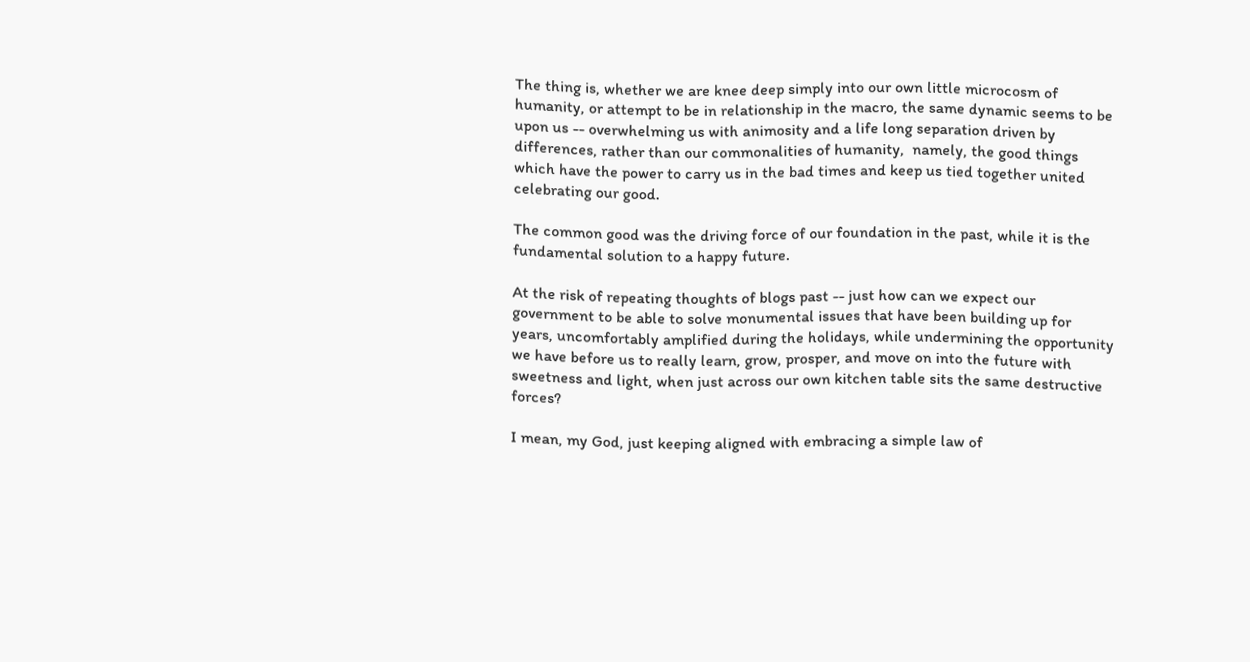The thing is, whether we are knee deep simply into our own little microcosm of humanity, or attempt to be in relationship in the macro, the same dynamic seems to be upon us -- overwhelming us with animosity and a life long separation driven by differences, rather than our commonalities of humanity,  namely, the good things which have the power to carry us in the bad times and keep us tied together united celebrating our good.

The common good was the driving force of our foundation in the past, while it is the fundamental solution to a happy future.

At the risk of repeating thoughts of blogs past -- just how can we expect our government to be able to solve monumental issues that have been building up for years, uncomfortably amplified during the holidays, while undermining the opportunity we have before us to really learn, grow, prosper, and move on into the future with sweetness and light, when just across our own kitchen table sits the same destructive forces?

I mean, my God, just keeping aligned with embracing a simple law of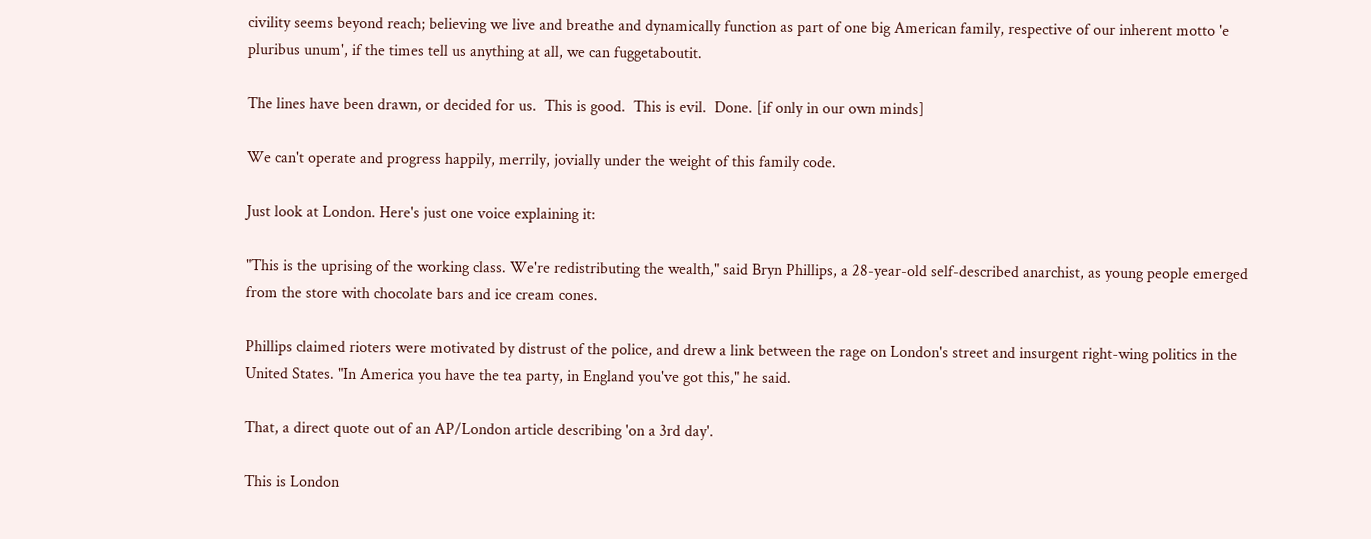civility seems beyond reach; believing we live and breathe and dynamically function as part of one big American family, respective of our inherent motto 'e pluribus unum', if the times tell us anything at all, we can fuggetaboutit.

The lines have been drawn, or decided for us.  This is good.  This is evil.  Done. [if only in our own minds]

We can't operate and progress happily, merrily, jovially under the weight of this family code.

Just look at London. Here's just one voice explaining it:

"This is the uprising of the working class. We're redistributing the wealth," said Bryn Phillips, a 28-year-old self-described anarchist, as young people emerged from the store with chocolate bars and ice cream cones.

Phillips claimed rioters were motivated by distrust of the police, and drew a link between the rage on London's street and insurgent right-wing politics in the United States. "In America you have the tea party, in England you've got this," he said.

That, a direct quote out of an AP/London article describing 'on a 3rd day'.

This is London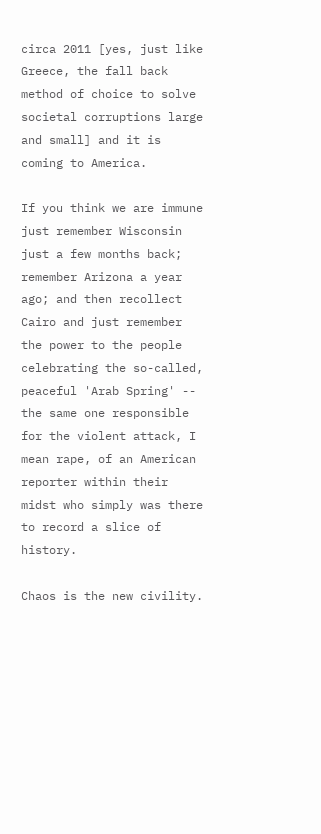circa 2011 [yes, just like Greece, the fall back method of choice to solve societal corruptions large and small] and it is coming to America.

If you think we are immune just remember Wisconsin just a few months back; remember Arizona a year ago; and then recollect Cairo and just remember the power to the people celebrating the so-called, peaceful 'Arab Spring' -- the same one responsible for the violent attack, I mean rape, of an American reporter within their midst who simply was there to record a slice of history.

Chaos is the new civility.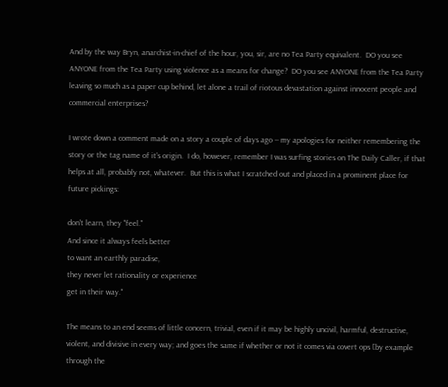And by the way Bryn, anarchist-in-chief of the hour, you, sir, are no Tea Party equivalent.  DO you see ANYONE from the Tea Party using violence as a means for change?  DO you see ANYONE from the Tea Party leaving so much as a paper cup behind, let alone a trail of riotous devastation against innocent people and commercial enterprises?

I wrote down a comment made on a story a couple of days ago -- my apologies for neither remembering the story or the tag name of it's origin.  I do, however, remember I was surfing stories on The Daily Caller, if that helps at all, probably not, whatever.  But this is what I scratched out and placed in a prominent place for future pickings:

don't learn, they "feel."
And since it always feels better
to want an earthly paradise,
they never let rationality or experience
get in their way."

The means to an end seems of little concern, trivial, even if it may be highly uncivil, harmful, destructive, violent, and divisive in every way; and goes the same if whether or not it comes via covert ops [by example through the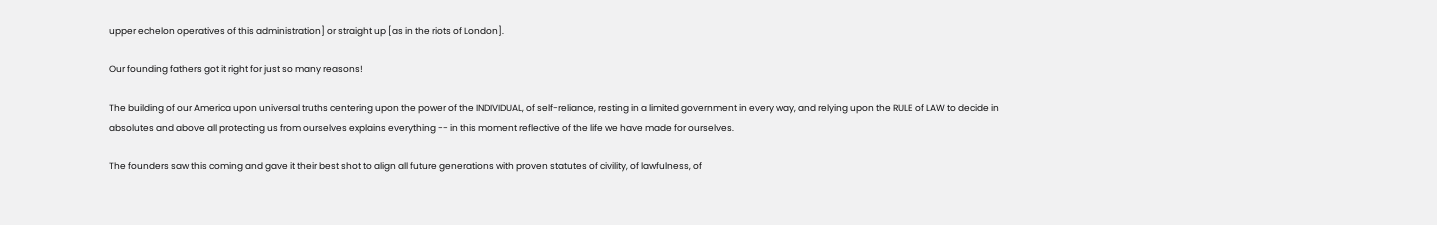upper echelon operatives of this administration] or straight up [as in the riots of London].

Our founding fathers got it right for just so many reasons!

The building of our America upon universal truths centering upon the power of the INDIVIDUAL, of self-reliance, resting in a limited government in every way, and relying upon the RULE of LAW to decide in absolutes and above all protecting us from ourselves explains everything -- in this moment reflective of the life we have made for ourselves.

The founders saw this coming and gave it their best shot to align all future generations with proven statutes of civility, of lawfulness, of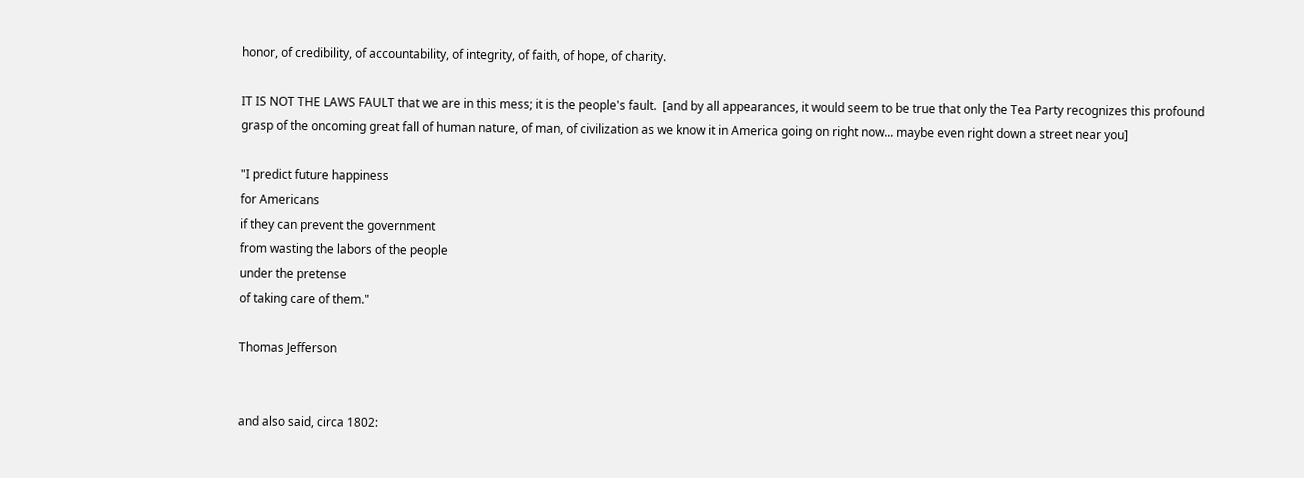honor, of credibility, of accountability, of integrity, of faith, of hope, of charity.

IT IS NOT THE LAWS FAULT that we are in this mess; it is the people's fault.  [and by all appearances, it would seem to be true that only the Tea Party recognizes this profound grasp of the oncoming great fall of human nature, of man, of civilization as we know it in America going on right now... maybe even right down a street near you]

"I predict future happiness
for Americans
if they can prevent the government
from wasting the labors of the people
under the pretense
of taking care of them."

Thomas Jefferson


and also said, circa 1802: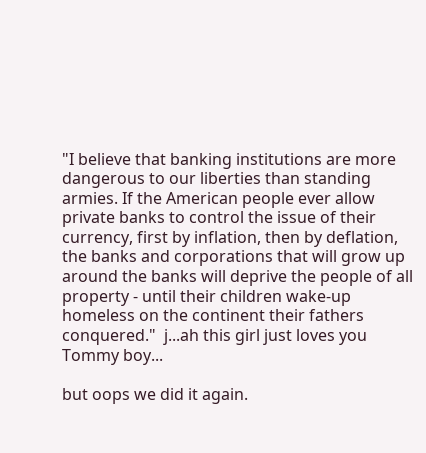"I believe that banking institutions are more dangerous to our liberties than standing armies. If the American people ever allow private banks to control the issue of their currency, first by inflation, then by deflation, the banks and corporations that will grow up around the banks will deprive the people of all property - until their children wake-up homeless on the continent their fathers conquered."  j...ah this girl just loves you Tommy boy...

but oops we did it again.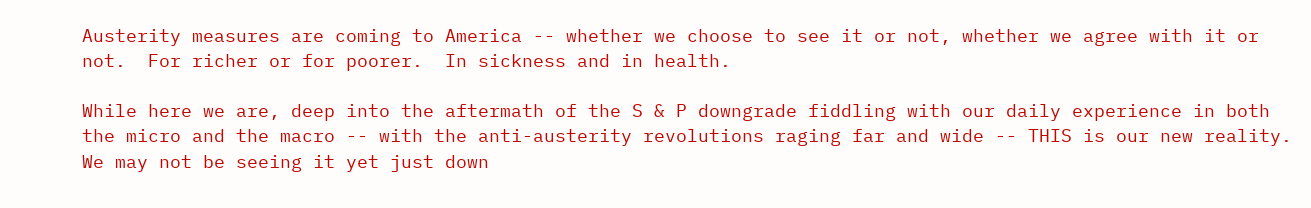Austerity measures are coming to America -- whether we choose to see it or not, whether we agree with it or not.  For richer or for poorer.  In sickness and in health.

While here we are, deep into the aftermath of the S & P downgrade fiddling with our daily experience in both the micro and the macro -- with the anti-austerity revolutions raging far and wide -- THIS is our new reality.  We may not be seeing it yet just down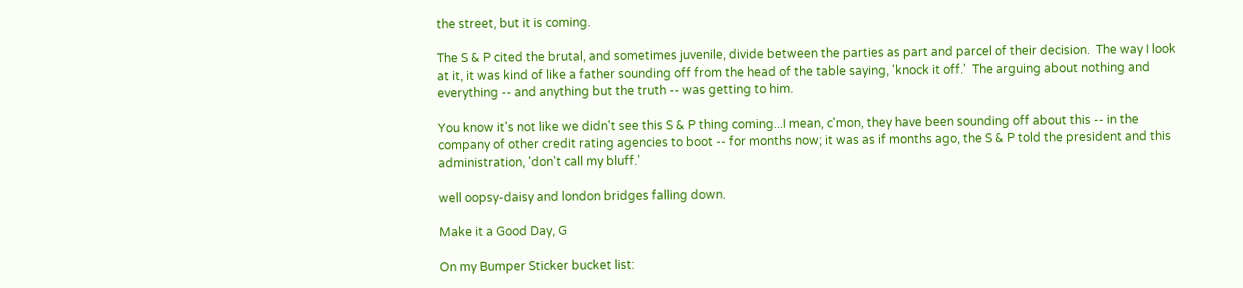the street, but it is coming.

The S & P cited the brutal, and sometimes juvenile, divide between the parties as part and parcel of their decision.  The way I look at it, it was kind of like a father sounding off from the head of the table saying, 'knock it off.'  The arguing about nothing and everything -- and anything but the truth -- was getting to him.

You know it's not like we didn't see this S & P thing coming...I mean, c'mon, they have been sounding off about this -- in the company of other credit rating agencies to boot -- for months now; it was as if months ago, the S & P told the president and this administration, 'don't call my bluff.'

well oopsy-daisy and london bridges falling down.

Make it a Good Day, G

On my Bumper Sticker bucket list: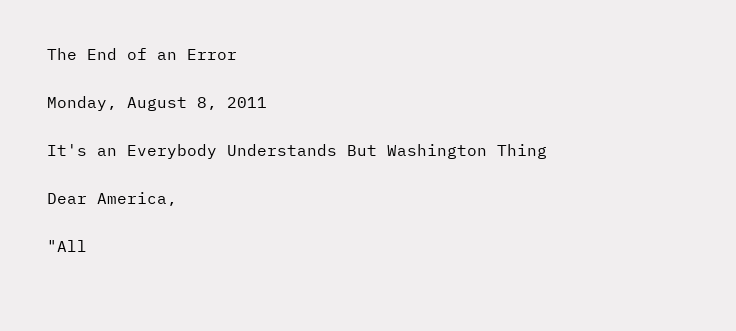The End of an Error

Monday, August 8, 2011

It's an Everybody Understands But Washington Thing

Dear America,

"All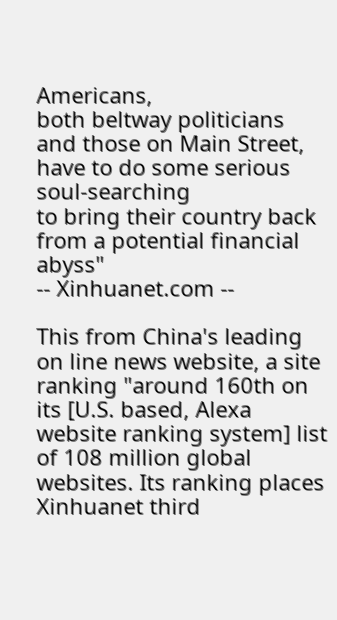Americans,
both beltway politicians and those on Main Street,
have to do some serious soul-searching
to bring their country back
from a potential financial abyss"
-- Xinhuanet.com --

This from China's leading on line news website, a site ranking "around 160th on its [U.S. based, Alexa website ranking system] list of 108 million global websites. Its ranking places Xinhuanet third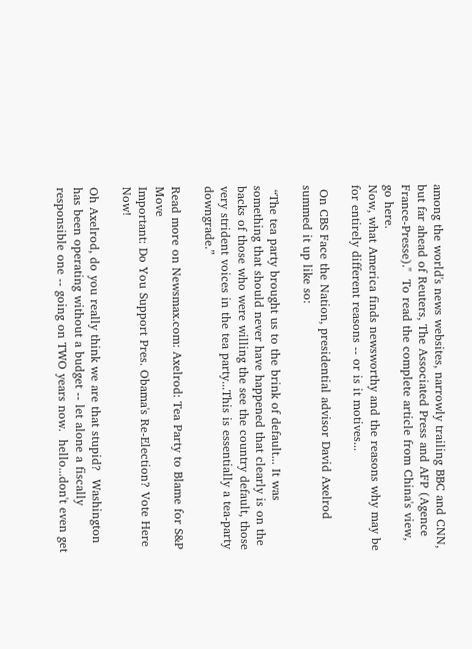among the world's news websites, narrowly trailing BBC and CNN, but far ahead of Reuters, The Associated Press and AFP (Agence France-Presse)."  To read the complete article from China's view, go here.
Now, what America finds newsworthy and the reasons why may be for entirely different reasons -- or is it motives...

 On CBS Face the Nation, presidential advisor David Axelrod summed it up like so:

 “The tea party brought us to the brink of default... It was something that should never have happened that clearly is on the backs of those who were willing the see the country default, those very strident voices in the tea party...This is essentially a tea-party downgrade.”

Read more on Newsmax.com: Axelrod: Tea Party to Blame for S&P Move
Important: Do You Support Pres. Obama's Re-Election? Vote Here Now!

Oh Axelrod, do you really think we are that stupid?  Washington has been operating without a budget -- let alone a fiscally responsible one -- going on TWO years now.  hello...don't even get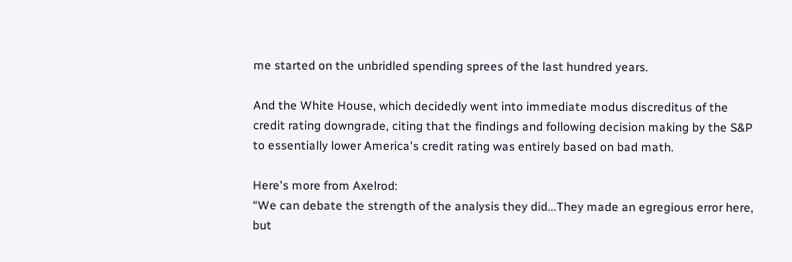me started on the unbridled spending sprees of the last hundred years.

And the White House, which decidedly went into immediate modus discreditus of the credit rating downgrade, citing that the findings and following decision making by the S&P to essentially lower America's credit rating was entirely based on bad math.

Here's more from Axelrod:
“We can debate the strength of the analysis they did...They made an egregious error here, but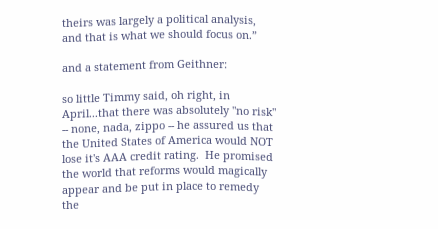theirs was largely a political analysis, and that is what we should focus on.”

and a statement from Geithner:

so little Timmy said, oh right, in April...that there was absolutely "no risk" -- none, nada, zippo -- he assured us that the United States of America would NOT lose it's AAA credit rating.  He promised the world that reforms would magically appear and be put in place to remedy the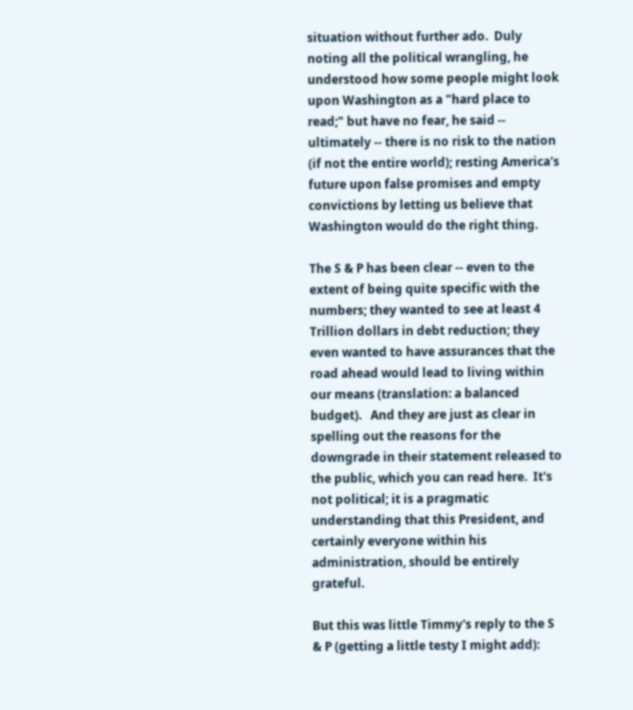situation without further ado.  Duly noting all the political wrangling, he understood how some people might look upon Washington as a "hard place to read;" but have no fear, he said -- ultimately -- there is no risk to the nation  (if not the entire world); resting America's future upon false promises and empty convictions by letting us believe that Washington would do the right thing.

The S & P has been clear -- even to the extent of being quite specific with the numbers; they wanted to see at least 4 Trillion dollars in debt reduction; they even wanted to have assurances that the road ahead would lead to living within our means (translation: a balanced budget).   And they are just as clear in spelling out the reasons for the downgrade in their statement released to the public, which you can read here.  It's not political; it is a pragmatic understanding that this President, and certainly everyone within his administration, should be entirely grateful.

But this was little Timmy's reply to the S & P (getting a little testy I might add):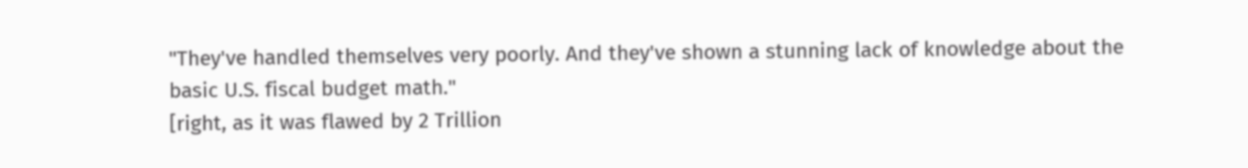"They've handled themselves very poorly. And they've shown a stunning lack of knowledge about the basic U.S. fiscal budget math."
[right, as it was flawed by 2 Trillion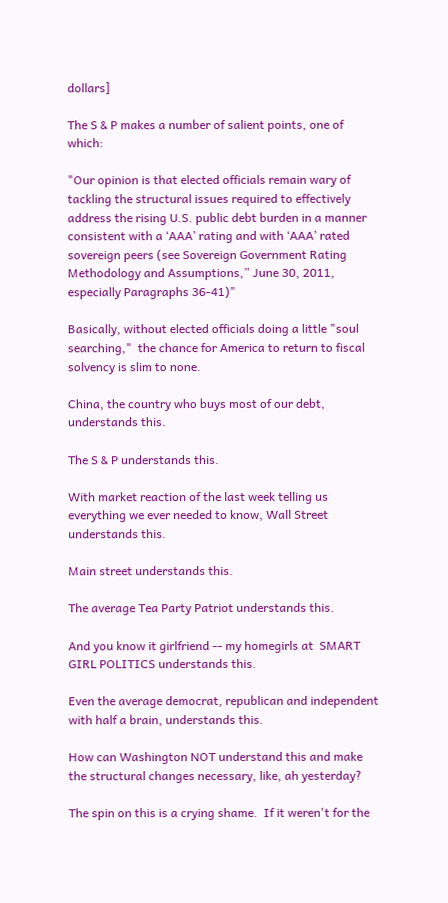dollars]

The S & P makes a number of salient points, one of which:

"Our opinion is that elected officials remain wary of tackling the structural issues required to effectively address the rising U.S. public debt burden in a manner consistent with a ‘AAA’ rating and with ‘AAA’ rated sovereign peers (see Sovereign Government Rating Methodology and Assumptions,” June 30, 2011, especially Paragraphs 36-41)"

Basically, without elected officials doing a little "soul searching,"  the chance for America to return to fiscal solvency is slim to none.

China, the country who buys most of our debt, understands this.

The S & P understands this.

With market reaction of the last week telling us everything we ever needed to know, Wall Street understands this.

Main street understands this.

The average Tea Party Patriot understands this.

And you know it girlfriend -- my homegirls at  SMART GIRL POLITICS understands this.

Even the average democrat, republican and independent with half a brain, understands this.

How can Washington NOT understand this and make the structural changes necessary, like, ah yesterday?

The spin on this is a crying shame.  If it weren't for the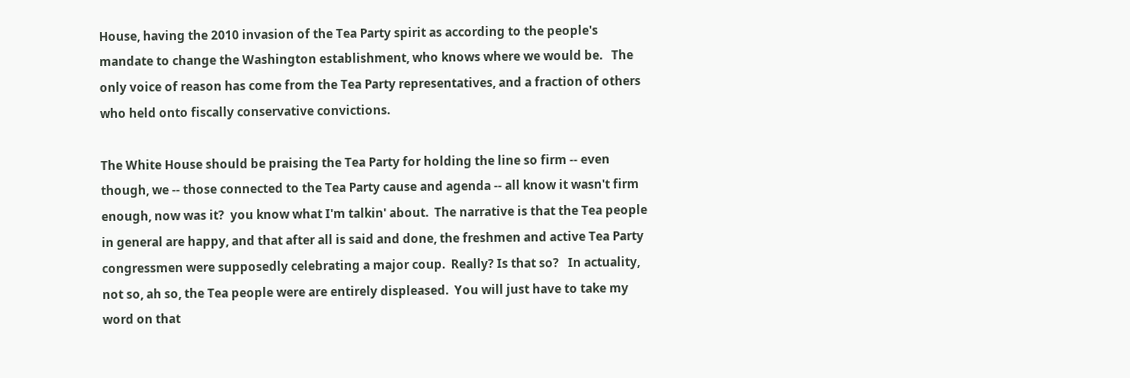House, having the 2010 invasion of the Tea Party spirit as according to the people's mandate to change the Washington establishment, who knows where we would be.   The only voice of reason has come from the Tea Party representatives, and a fraction of others who held onto fiscally conservative convictions.

The White House should be praising the Tea Party for holding the line so firm -- even though, we -- those connected to the Tea Party cause and agenda -- all know it wasn't firm enough, now was it?  you know what I'm talkin' about.  The narrative is that the Tea people in general are happy, and that after all is said and done, the freshmen and active Tea Party congressmen were supposedly celebrating a major coup.  Really? Is that so?   In actuality, not so, ah so, the Tea people were are entirely displeased.  You will just have to take my word on that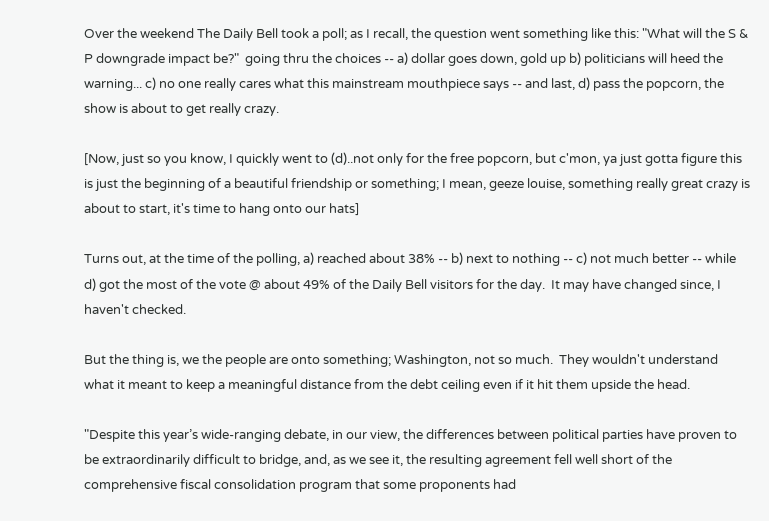Over the weekend The Daily Bell took a poll; as I recall, the question went something like this: "What will the S & P downgrade impact be?"  going thru the choices -- a) dollar goes down, gold up b) politicians will heed the warning... c) no one really cares what this mainstream mouthpiece says -- and last, d) pass the popcorn, the show is about to get really crazy.

[Now, just so you know, I quickly went to (d)..not only for the free popcorn, but c'mon, ya just gotta figure this is just the beginning of a beautiful friendship or something; I mean, geeze louise, something really great crazy is about to start, it's time to hang onto our hats]

Turns out, at the time of the polling, a) reached about 38% -- b) next to nothing -- c) not much better -- while d) got the most of the vote @ about 49% of the Daily Bell visitors for the day.  It may have changed since, I haven't checked.

But the thing is, we the people are onto something; Washington, not so much.  They wouldn't understand what it meant to keep a meaningful distance from the debt ceiling even if it hit them upside the head.

"Despite this year’s wide-ranging debate, in our view, the differences between political parties have proven to be extraordinarily difficult to bridge, and, as we see it, the resulting agreement fell well short of the comprehensive fiscal consolidation program that some proponents had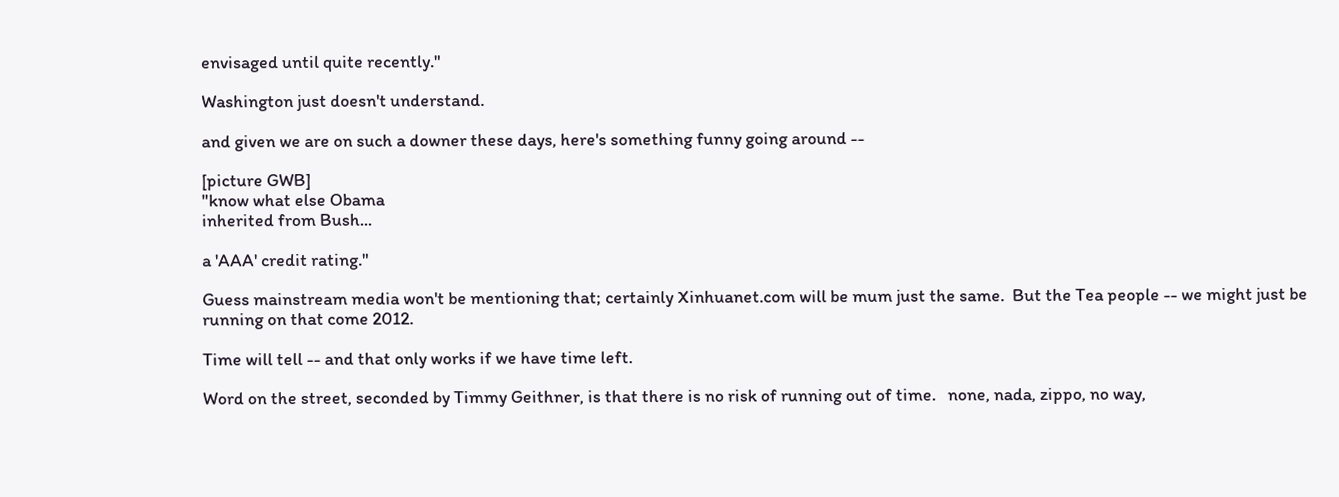envisaged until quite recently."

Washington just doesn't understand.

and given we are on such a downer these days, here's something funny going around --

[picture GWB]
"know what else Obama
inherited from Bush...

a 'AAA' credit rating."

Guess mainstream media won't be mentioning that; certainly Xinhuanet.com will be mum just the same.  But the Tea people -- we might just be running on that come 2012.

Time will tell -- and that only works if we have time left.

Word on the street, seconded by Timmy Geithner, is that there is no risk of running out of time.   none, nada, zippo, no way,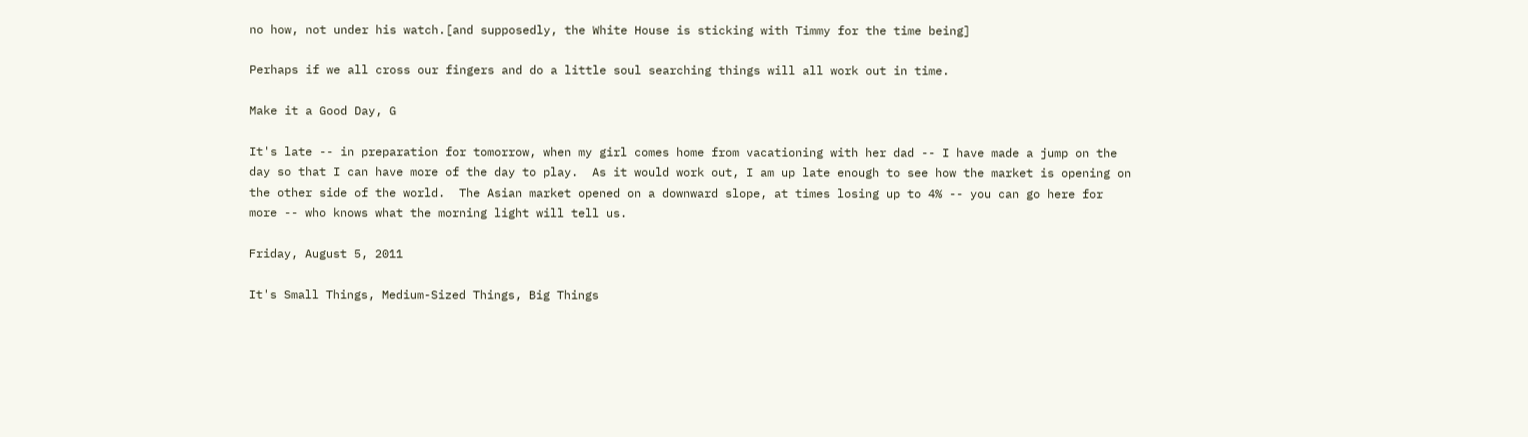no how, not under his watch.[and supposedly, the White House is sticking with Timmy for the time being]

Perhaps if we all cross our fingers and do a little soul searching things will all work out in time.

Make it a Good Day, G

It's late -- in preparation for tomorrow, when my girl comes home from vacationing with her dad -- I have made a jump on the day so that I can have more of the day to play.  As it would work out, I am up late enough to see how the market is opening on the other side of the world.  The Asian market opened on a downward slope, at times losing up to 4% -- you can go here for more -- who knows what the morning light will tell us.

Friday, August 5, 2011

It's Small Things, Medium-Sized Things, Big Things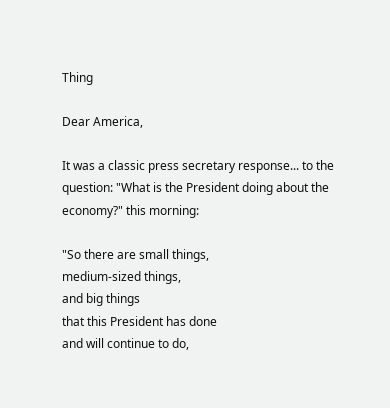Thing

Dear America,

It was a classic press secretary response... to the question: "What is the President doing about the economy?" this morning:

"So there are small things,
medium-sized things,
and big things
that this President has done
and will continue to do,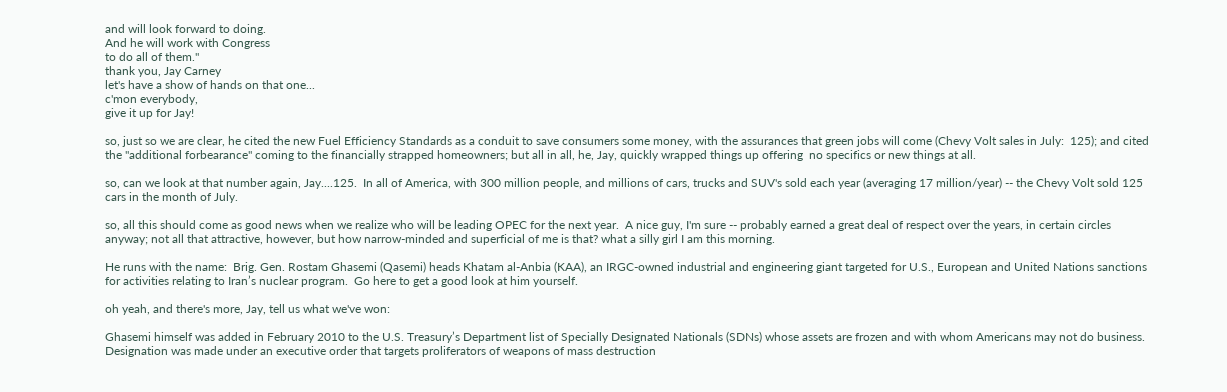and will look forward to doing.
And he will work with Congress
to do all of them."
thank you, Jay Carney
let's have a show of hands on that one...
c'mon everybody,
give it up for Jay!

so, just so we are clear, he cited the new Fuel Efficiency Standards as a conduit to save consumers some money, with the assurances that green jobs will come (Chevy Volt sales in July:  125); and cited the "additional forbearance" coming to the financially strapped homeowners; but all in all, he, Jay, quickly wrapped things up offering  no specifics or new things at all.

so, can we look at that number again, Jay....125.  In all of America, with 300 million people, and millions of cars, trucks and SUV's sold each year (averaging 17 million/year) -- the Chevy Volt sold 125 cars in the month of July.

so, all this should come as good news when we realize who will be leading OPEC for the next year.  A nice guy, I'm sure -- probably earned a great deal of respect over the years, in certain circles anyway; not all that attractive, however, but how narrow-minded and superficial of me is that? what a silly girl I am this morning.

He runs with the name:  Brig. Gen. Rostam Ghasemi (Qasemi) heads Khatam al-Anbia (KAA), an IRGC-owned industrial and engineering giant targeted for U.S., European and United Nations sanctions for activities relating to Iran’s nuclear program.  Go here to get a good look at him yourself.

oh yeah, and there's more, Jay, tell us what we've won:

Ghasemi himself was added in February 2010 to the U.S. Treasury’s Department list of Specially Designated Nationals (SDNs) whose assets are frozen and with whom Americans may not do business. Designation was made under an executive order that targets proliferators of weapons of mass destruction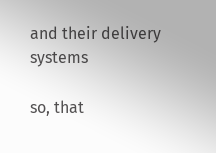and their delivery systems

so, that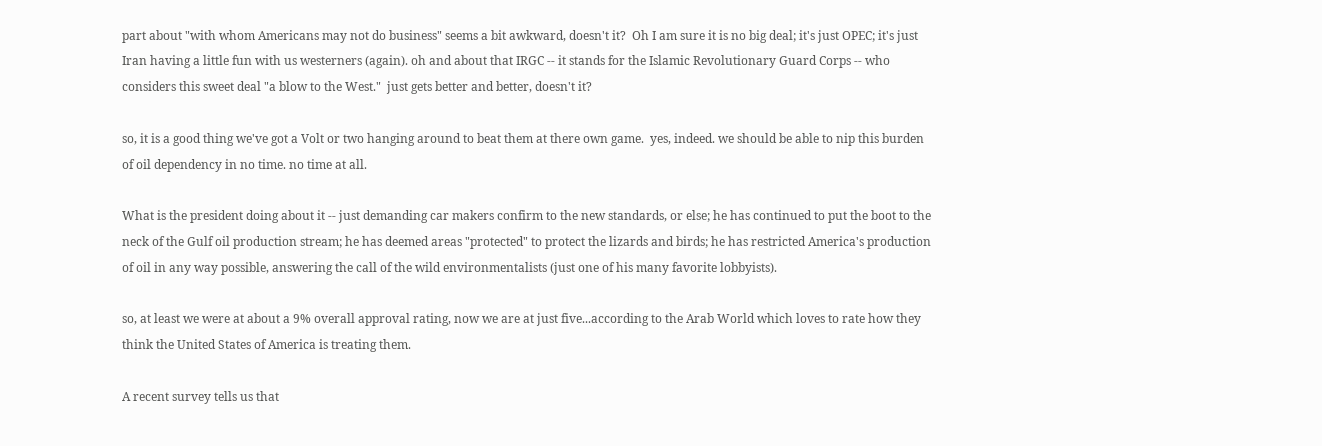part about "with whom Americans may not do business" seems a bit awkward, doesn't it?  Oh I am sure it is no big deal; it's just OPEC; it's just Iran having a little fun with us westerners (again). oh and about that IRGC -- it stands for the Islamic Revolutionary Guard Corps -- who considers this sweet deal "a blow to the West."  just gets better and better, doesn't it?

so, it is a good thing we've got a Volt or two hanging around to beat them at there own game.  yes, indeed. we should be able to nip this burden of oil dependency in no time. no time at all.

What is the president doing about it -- just demanding car makers confirm to the new standards, or else; he has continued to put the boot to the neck of the Gulf oil production stream; he has deemed areas "protected" to protect the lizards and birds; he has restricted America's production of oil in any way possible, answering the call of the wild environmentalists (just one of his many favorite lobbyists).

so, at least we were at about a 9% overall approval rating, now we are at just five...according to the Arab World which loves to rate how they think the United States of America is treating them.

A recent survey tells us that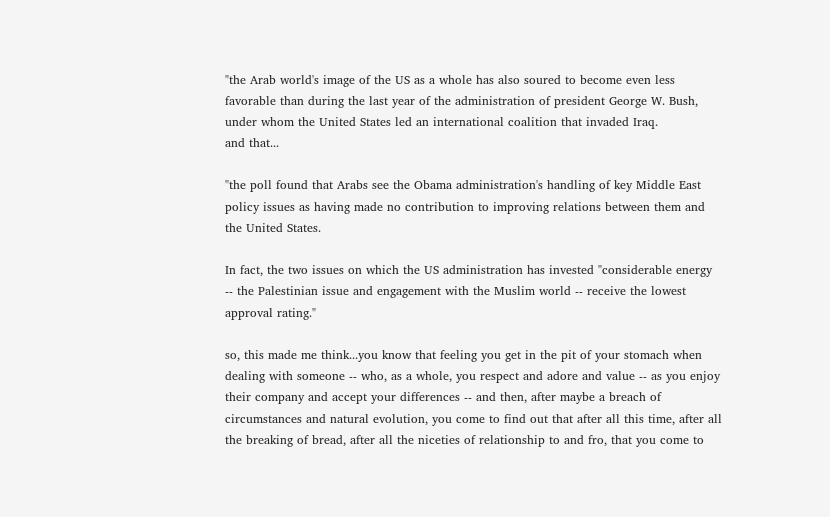"the Arab world's image of the US as a whole has also soured to become even less favorable than during the last year of the administration of president George W. Bush, under whom the United States led an international coalition that invaded Iraq.
and that...

"the poll found that Arabs see the Obama administration's handling of key Middle East policy issues as having made no contribution to improving relations between them and the United States.

In fact, the two issues on which the US administration has invested "considerable energy -- the Palestinian issue and engagement with the Muslim world -- receive the lowest approval rating."

so, this made me think...you know that feeling you get in the pit of your stomach when dealing with someone -- who, as a whole, you respect and adore and value -- as you enjoy their company and accept your differences -- and then, after maybe a breach of circumstances and natural evolution, you come to find out that after all this time, after all the breaking of bread, after all the niceties of relationship to and fro, that you come to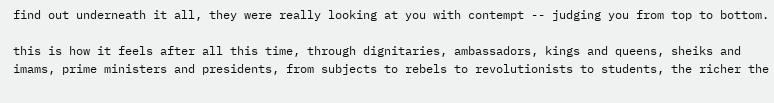find out underneath it all, they were really looking at you with contempt -- judging you from top to bottom.

this is how it feels after all this time, through dignitaries, ambassadors, kings and queens, sheiks and imams, prime ministers and presidents, from subjects to rebels to revolutionists to students, the richer the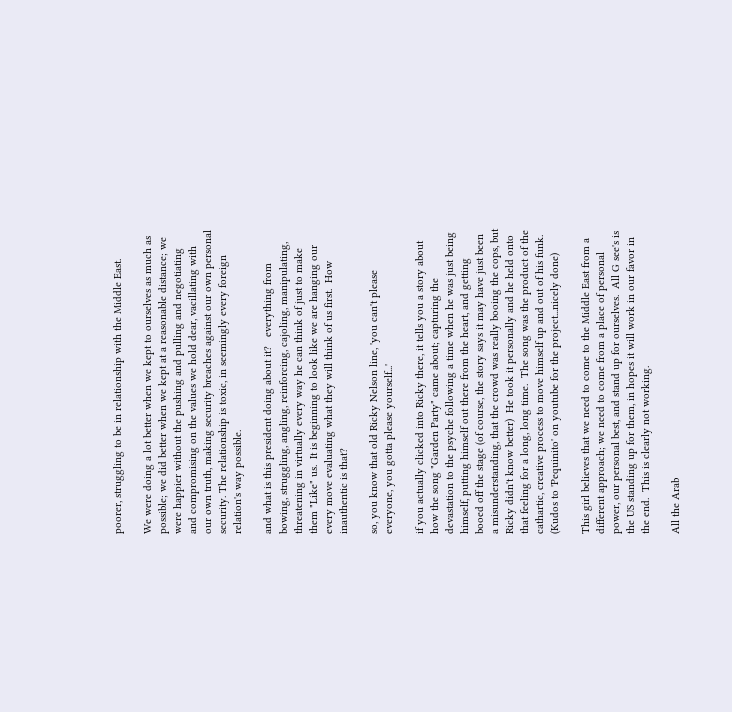poorer, struggling to be in relationship with the Middle East.

We were doing a lot better when we kept to ourselves as much as possible; we did better when we kept at a reasonable distance; we were happier without the pushing and pulling and negotiating and compromising on the values we hold dear, vacillating with our own truth, making security breaches against our own personal security. The relationship is toxic, in seemingly every foreign relation's way possible.

and what is this president doing about it?   everything from bowing, struggling, angling, reinforcing, cajoling, manipulating, threatening in virtually every way he can think of just to make them "Like" us.  It is beginning to look like we are hanging our every move evaluating what they will think of us first.  How inauthentic is that?

so, you know that old Ricky Nelson line, 'you can't please everyone, you gotta please yourself...'

if you actually clicked into Ricky there, it tells you a story about how the song "Garden Party" came about; capturing the devastation to the psyche following a time when he was just being himself, putting himself out there from the heart, and getting booed off the stage (of course, the story says it may have just been a misunderstanding, that the crowd was really booing the cops, but Ricky didn't know better)  He took it personally and he held onto that feeling for a long, long time.  The song was the product of the cathartic, creative process to move himself up and out of his funk. (Kudos to 'Pequinito' on youtube for the project...nicely done)

This girl believes that we need to come to the Middle East from a different approach; we need to come from a place of personal power, our personal best, and stand up for ourselves.  All G see's is  the US standing up for them, in hopes it will work in our favor in the end.  This is clearly not working.

All the Arab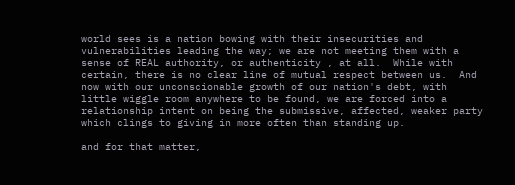world sees is a nation bowing with their insecurities and vulnerabilities leading the way; we are not meeting them with a sense of REAL authority, or authenticity , at all.  While with certain, there is no clear line of mutual respect between us.  And now with our unconscionable growth of our nation's debt, with little wiggle room anywhere to be found, we are forced into a relationship intent on being the submissive, affected, weaker party which clings to giving in more often than standing up.

and for that matter,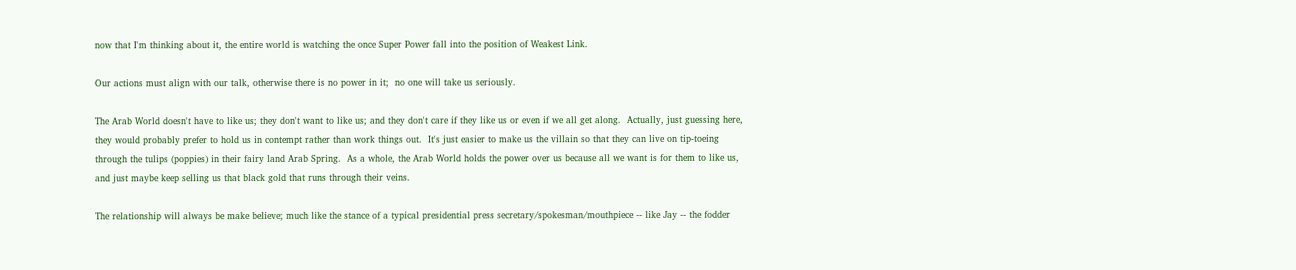now that I'm thinking about it, the entire world is watching the once Super Power fall into the position of Weakest Link.

Our actions must align with our talk, otherwise there is no power in it;  no one will take us seriously.

The Arab World doesn't have to like us; they don't want to like us; and they don't care if they like us or even if we all get along.  Actually, just guessing here, they would probably prefer to hold us in contempt rather than work things out.  It's just easier to make us the villain so that they can live on tip-toeing through the tulips (poppies) in their fairy land Arab Spring.  As a whole, the Arab World holds the power over us because all we want is for them to like us, and just maybe keep selling us that black gold that runs through their veins.

The relationship will always be make believe; much like the stance of a typical presidential press secretary/spokesman/mouthpiece -- like Jay -- the fodder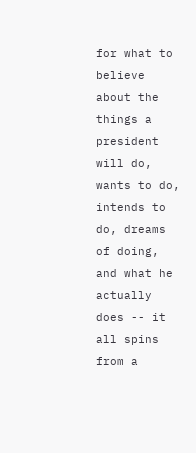for what to believe about the things a president will do, wants to do, intends to do, dreams of doing, and what he actually does -- it all spins from a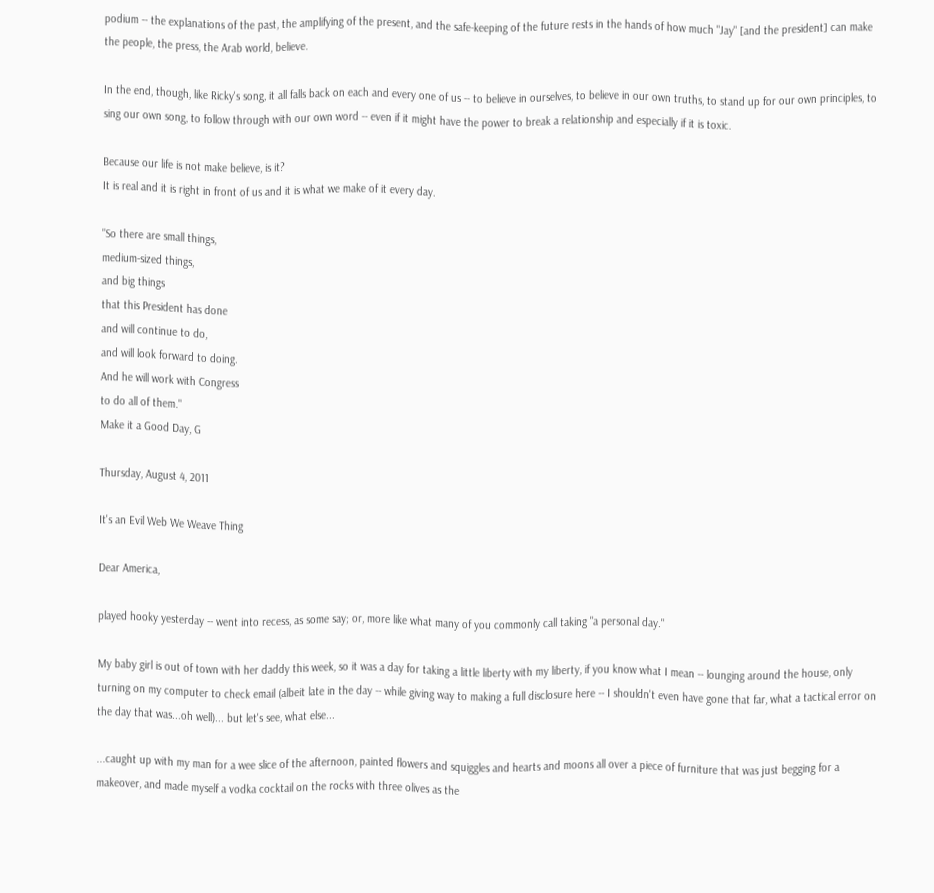podium -- the explanations of the past, the amplifying of the present, and the safe-keeping of the future rests in the hands of how much "Jay" [and the president] can make the people, the press, the Arab world, believe.

In the end, though, like Ricky's song, it all falls back on each and every one of us -- to believe in ourselves, to believe in our own truths, to stand up for our own principles, to sing our own song, to follow through with our own word -- even if it might have the power to break a relationship and especially if it is toxic.

Because our life is not make believe, is it?
It is real and it is right in front of us and it is what we make of it every day.

"So there are small things,
medium-sized things,
and big things
that this President has done
and will continue to do,
and will look forward to doing.
And he will work with Congress
to do all of them."
Make it a Good Day, G

Thursday, August 4, 2011

It's an Evil Web We Weave Thing

Dear America,

played hooky yesterday -- went into recess, as some say; or, more like what many of you commonly call taking "a personal day."

My baby girl is out of town with her daddy this week, so it was a day for taking a little liberty with my liberty, if you know what I mean -- lounging around the house, only turning on my computer to check email (albeit late in the day -- while giving way to making a full disclosure here -- I shouldn't even have gone that far, what a tactical error on the day that was...oh well)... but let's see, what else...

...caught up with my man for a wee slice of the afternoon, painted flowers and squiggles and hearts and moons all over a piece of furniture that was just begging for a makeover, and made myself a vodka cocktail on the rocks with three olives as the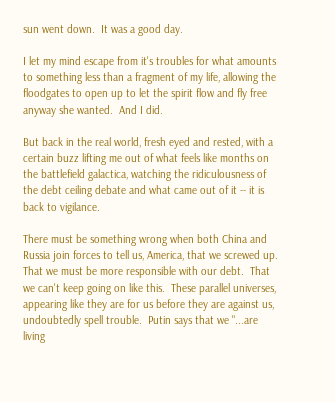sun went down.  It was a good day.

I let my mind escape from it's troubles for what amounts to something less than a fragment of my life, allowing the floodgates to open up to let the spirit flow and fly free anyway she wanted.  And I did.

But back in the real world, fresh eyed and rested, with a certain buzz lifting me out of what feels like months on the battlefield galactica, watching the ridiculousness of the debt ceiling debate and what came out of it -- it is back to vigilance.

There must be something wrong when both China and Russia join forces to tell us, America, that we screwed up.  That we must be more responsible with our debt.  That we can't keep going on like this.  These parallel universes, appearing like they are for us before they are against us, undoubtedly spell trouble.  Putin says that we "...are living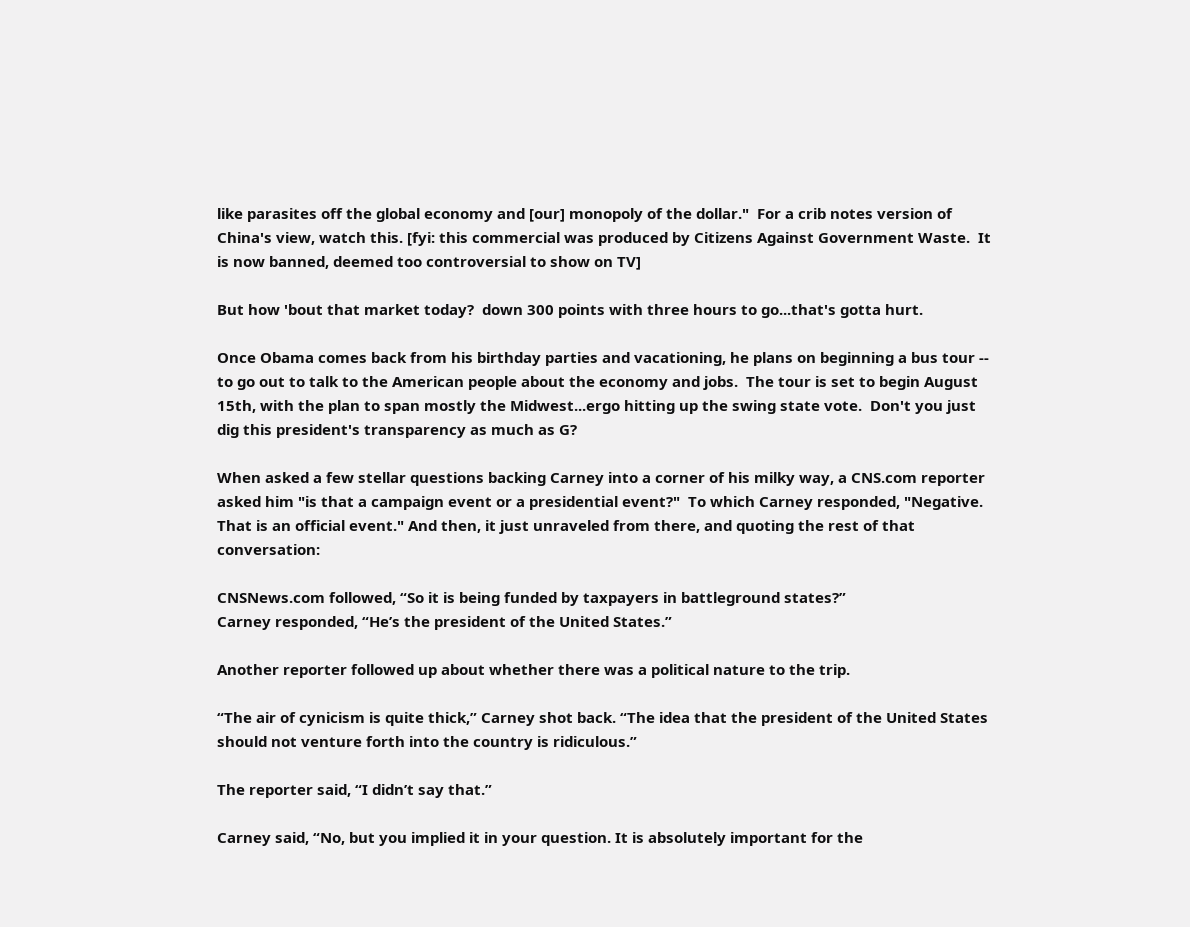like parasites off the global economy and [our] monopoly of the dollar."  For a crib notes version of China's view, watch this. [fyi: this commercial was produced by Citizens Against Government Waste.  It is now banned, deemed too controversial to show on TV]

But how 'bout that market today?  down 300 points with three hours to go...that's gotta hurt.

Once Obama comes back from his birthday parties and vacationing, he plans on beginning a bus tour -- to go out to talk to the American people about the economy and jobs.  The tour is set to begin August 15th, with the plan to span mostly the Midwest...ergo hitting up the swing state vote.  Don't you just dig this president's transparency as much as G?

When asked a few stellar questions backing Carney into a corner of his milky way, a CNS.com reporter asked him "is that a campaign event or a presidential event?"  To which Carney responded, "Negative.  That is an official event." And then, it just unraveled from there, and quoting the rest of that conversation:

CNSNews.com followed, “So it is being funded by taxpayers in battleground states?”
Carney responded, “He’s the president of the United States.”

Another reporter followed up about whether there was a political nature to the trip.

“The air of cynicism is quite thick,” Carney shot back. “The idea that the president of the United States should not venture forth into the country is ridiculous.”

The reporter said, “I didn’t say that.”

Carney said, “No, but you implied it in your question. It is absolutely important for the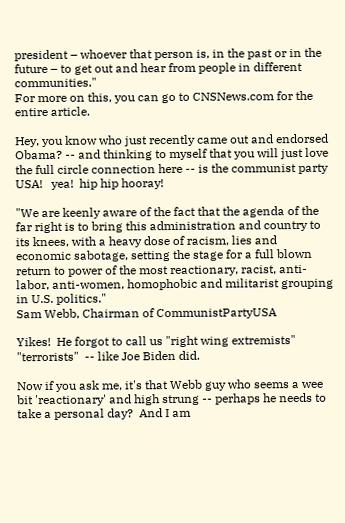president – whoever that person is, in the past or in the future – to get out and hear from people in different communities."
For more on this, you can go to CNSNews.com for the entire article.

Hey, you know who just recently came out and endorsed Obama? -- and thinking to myself that you will just love the full circle connection here -- is the communist party USA!   yea!  hip hip hooray!

"We are keenly aware of the fact that the agenda of the far right is to bring this administration and country to its knees, with a heavy dose of racism, lies and economic sabotage, setting the stage for a full blown return to power of the most reactionary, racist, anti-labor, anti-women, homophobic and militarist grouping in U.S. politics."
Sam Webb, Chairman of CommunistPartyUSA

Yikes!  He forgot to call us "right wing extremists" "terrorists"  -- like Joe Biden did.

Now if you ask me, it's that Webb guy who seems a wee bit 'reactionary' and high strung -- perhaps he needs to take a personal day?  And I am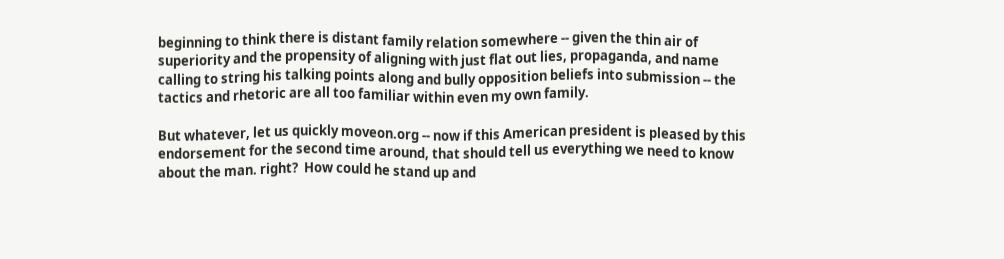beginning to think there is distant family relation somewhere -- given the thin air of superiority and the propensity of aligning with just flat out lies, propaganda, and name calling to string his talking points along and bully opposition beliefs into submission -- the tactics and rhetoric are all too familiar within even my own family.

But whatever, let us quickly moveon.org -- now if this American president is pleased by this endorsement for the second time around, that should tell us everything we need to know about the man. right?  How could he stand up and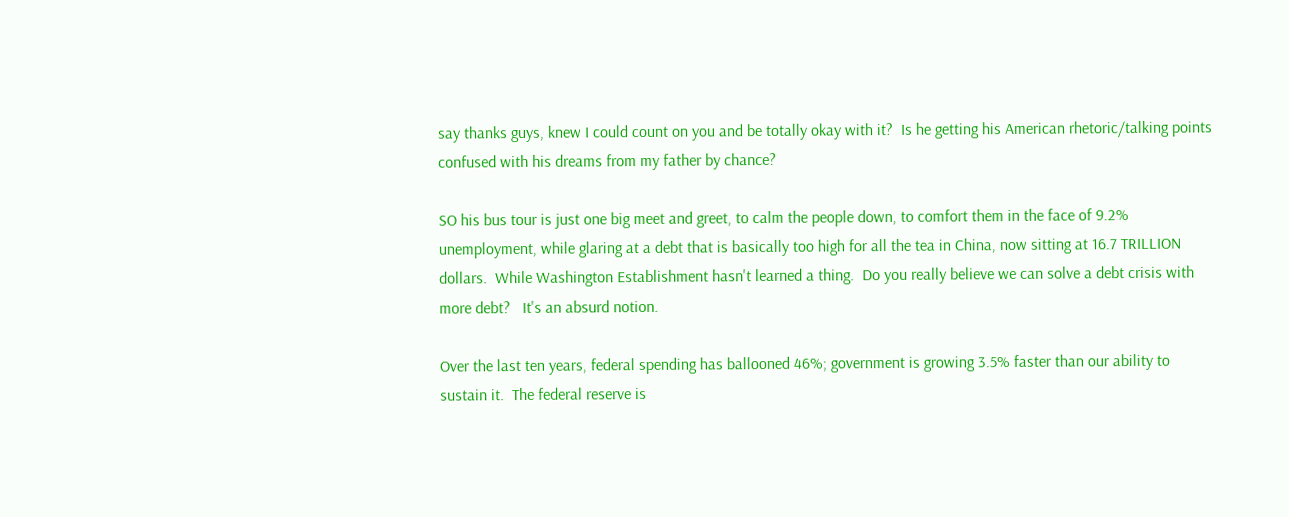say thanks guys, knew I could count on you and be totally okay with it?  Is he getting his American rhetoric/talking points confused with his dreams from my father by chance?

SO his bus tour is just one big meet and greet, to calm the people down, to comfort them in the face of 9.2% unemployment, while glaring at a debt that is basically too high for all the tea in China, now sitting at 16.7 TRILLION dollars.  While Washington Establishment hasn't learned a thing.  Do you really believe we can solve a debt crisis with more debt?   It's an absurd notion.

Over the last ten years, federal spending has ballooned 46%; government is growing 3.5% faster than our ability to sustain it.  The federal reserve is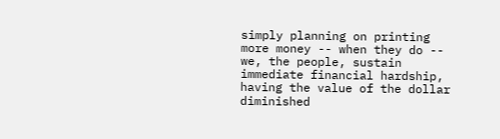simply planning on printing more money -- when they do -- we, the people, sustain immediate financial hardship, having the value of the dollar diminished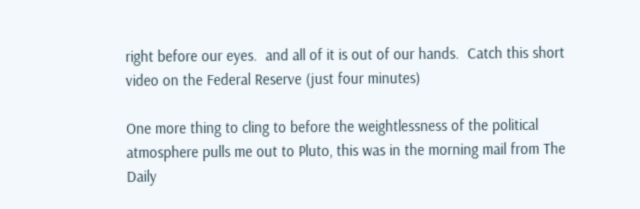right before our eyes.  and all of it is out of our hands.  Catch this short video on the Federal Reserve (just four minutes)

One more thing to cling to before the weightlessness of the political atmosphere pulls me out to Pluto, this was in the morning mail from The Daily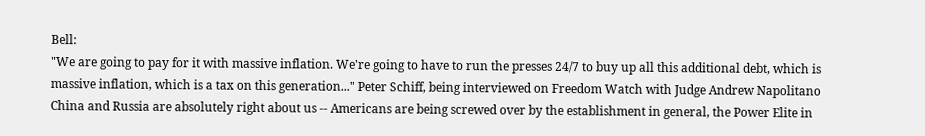Bell:
"We are going to pay for it with massive inflation. We're going to have to run the presses 24/7 to buy up all this additional debt, which is massive inflation, which is a tax on this generation..." Peter Schiff, being interviewed on Freedom Watch with Judge Andrew Napolitano
China and Russia are absolutely right about us -- Americans are being screwed over by the establishment in general, the Power Elite in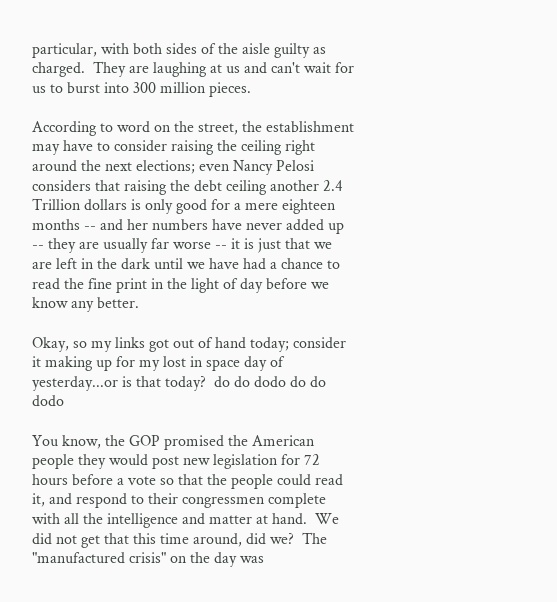particular, with both sides of the aisle guilty as charged.  They are laughing at us and can't wait for us to burst into 300 million pieces.

According to word on the street, the establishment may have to consider raising the ceiling right around the next elections; even Nancy Pelosi considers that raising the debt ceiling another 2.4 Trillion dollars is only good for a mere eighteen months -- and her numbers have never added up -- they are usually far worse -- it is just that we are left in the dark until we have had a chance to read the fine print in the light of day before we know any better.

Okay, so my links got out of hand today; consider it making up for my lost in space day of yesterday...or is that today?  do do dodo do do dodo

You know, the GOP promised the American people they would post new legislation for 72 hours before a vote so that the people could read it, and respond to their congressmen complete with all the intelligence and matter at hand.  We did not get that this time around, did we?  The "manufactured crisis" on the day was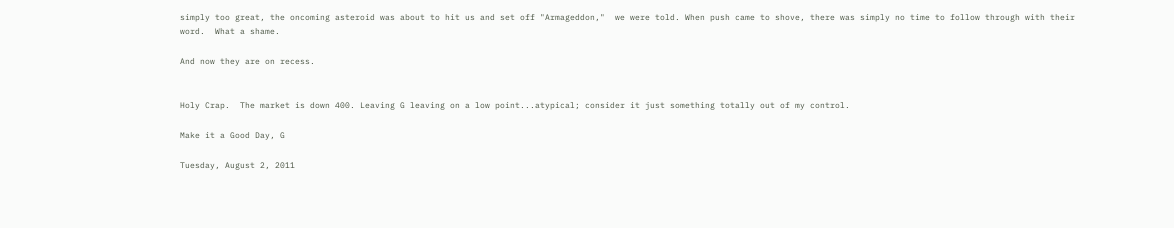simply too great, the oncoming asteroid was about to hit us and set off "Armageddon,"  we were told. When push came to shove, there was simply no time to follow through with their word.  What a shame.

And now they are on recess.


Holy Crap.  The market is down 400. Leaving G leaving on a low point...atypical; consider it just something totally out of my control.

Make it a Good Day, G

Tuesday, August 2, 2011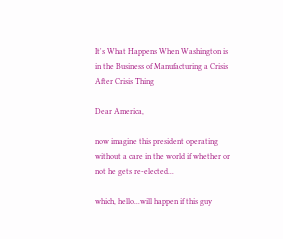It's What Happens When Washington is in the Business of Manufacturing a Crisis After Crisis Thing

Dear America,

now imagine this president operating without a care in the world if whether or not he gets re-elected...

which, hello...will happen if this guy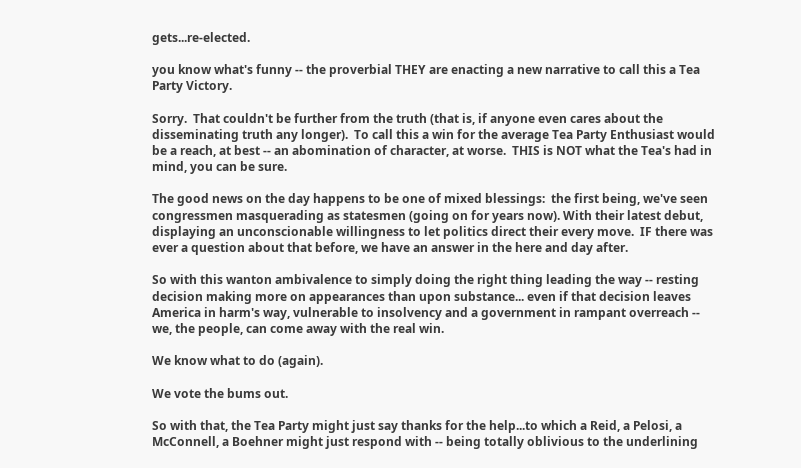gets...re-elected.

you know what's funny -- the proverbial THEY are enacting a new narrative to call this a Tea Party Victory.

Sorry.  That couldn't be further from the truth (that is, if anyone even cares about the disseminating truth any longer).  To call this a win for the average Tea Party Enthusiast would be a reach, at best -- an abomination of character, at worse.  THIS is NOT what the Tea's had in mind, you can be sure.

The good news on the day happens to be one of mixed blessings:  the first being, we've seen congressmen masquerading as statesmen (going on for years now). With their latest debut, displaying an unconscionable willingness to let politics direct their every move.  IF there was ever a question about that before, we have an answer in the here and day after.

So with this wanton ambivalence to simply doing the right thing leading the way -- resting decision making more on appearances than upon substance... even if that decision leaves America in harm's way, vulnerable to insolvency and a government in rampant overreach -- we, the people, can come away with the real win.

We know what to do (again).

We vote the bums out.

So with that, the Tea Party might just say thanks for the help...to which a Reid, a Pelosi, a McConnell, a Boehner might just respond with -- being totally oblivious to the underlining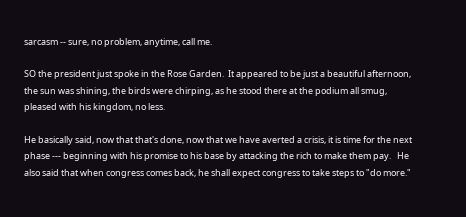sarcasm -- sure, no problem, anytime, call me.

SO the president just spoke in the Rose Garden.  It appeared to be just a beautiful afternoon, the sun was shining, the birds were chirping, as he stood there at the podium all smug, pleased with his kingdom, no less.

He basically said, now that that's done, now that we have averted a crisis, it is time for the next phase --- beginning with his promise to his base by attacking the rich to make them pay.   He also said that when congress comes back, he shall expect congress to take steps to "do more."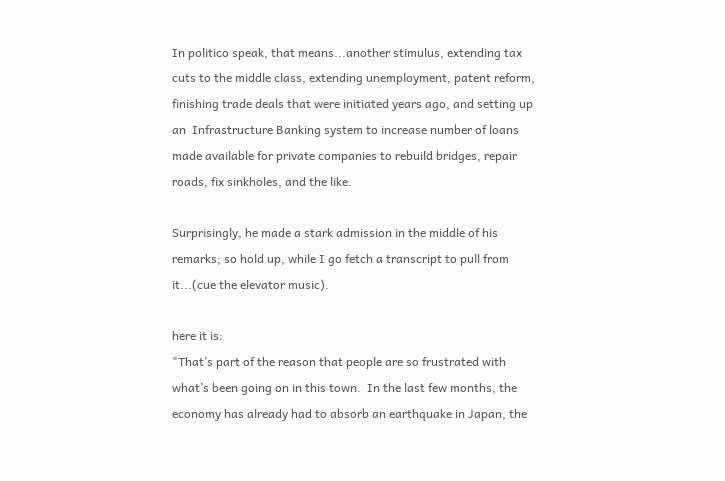In politico speak, that means...another stimulus, extending tax cuts to the middle class, extending unemployment, patent reform, finishing trade deals that were initiated years ago, and setting up an  Infrastructure Banking system to increase number of loans made available for private companies to rebuild bridges, repair roads, fix sinkholes, and the like.

Surprisingly, he made a stark admission in the middle of his remarks; so hold up, while I go fetch a transcript to pull from it...(cue the elevator music).

here it is:
"That’s part of the reason that people are so frustrated with what’s been going on in this town.  In the last few months, the economy has already had to absorb an earthquake in Japan, the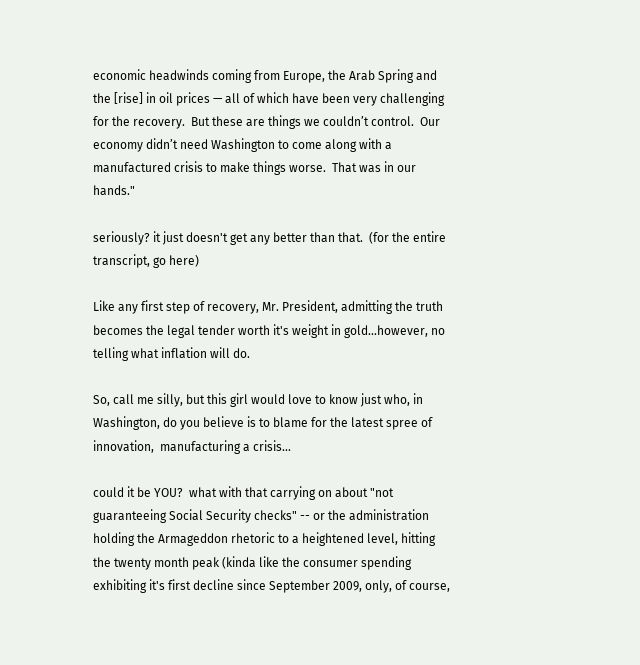economic headwinds coming from Europe, the Arab Spring and the [rise] in oil prices — all of which have been very challenging for the recovery.  But these are things we couldn’t control.  Our economy didn’t need Washington to come along with a manufactured crisis to make things worse.  That was in our hands."

seriously? it just doesn't get any better than that.  (for the entire transcript, go here)

Like any first step of recovery, Mr. President, admitting the truth becomes the legal tender worth it's weight in gold...however, no telling what inflation will do.

So, call me silly, but this girl would love to know just who, in Washington, do you believe is to blame for the latest spree of innovation,  manufacturing a crisis...

could it be YOU?  what with that carrying on about "not guaranteeing Social Security checks" -- or the administration holding the Armageddon rhetoric to a heightened level, hitting the twenty month peak (kinda like the consumer spending exhibiting it's first decline since September 2009, only, of course,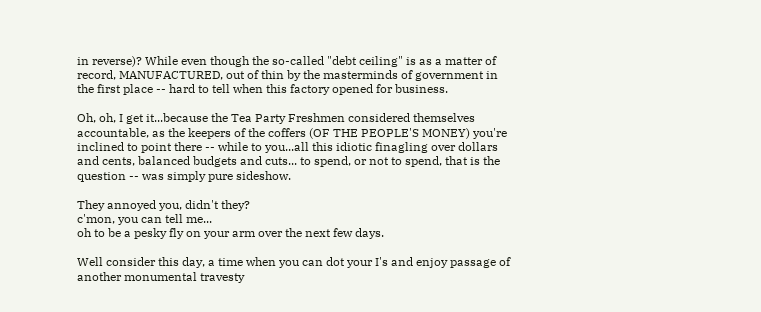in reverse)? While even though the so-called "debt ceiling" is as a matter of record, MANUFACTURED, out of thin by the masterminds of government in the first place -- hard to tell when this factory opened for business.

Oh, oh, I get it...because the Tea Party Freshmen considered themselves accountable, as the keepers of the coffers (OF THE PEOPLE'S MONEY) you're inclined to point there -- while to you...all this idiotic finagling over dollars and cents, balanced budgets and cuts... to spend, or not to spend, that is the question -- was simply pure sideshow.

They annoyed you, didn't they?
c'mon, you can tell me...
oh to be a pesky fly on your arm over the next few days.

Well consider this day, a time when you can dot your I's and enjoy passage of another monumental travesty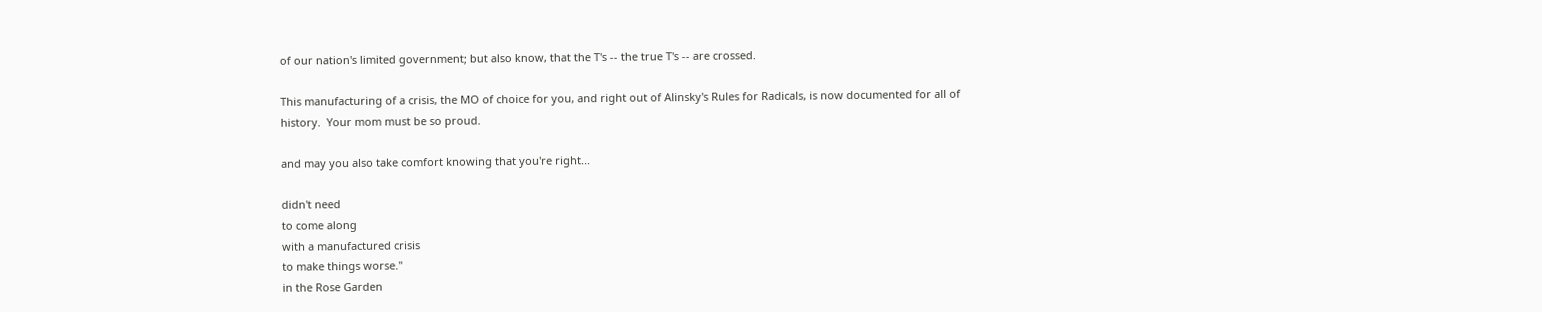of our nation's limited government; but also know, that the T's -- the true T's -- are crossed.

This manufacturing of a crisis, the MO of choice for you, and right out of Alinsky's Rules for Radicals, is now documented for all of history.  Your mom must be so proud.

and may you also take comfort knowing that you're right...

didn't need
to come along
with a manufactured crisis
to make things worse."
in the Rose Garden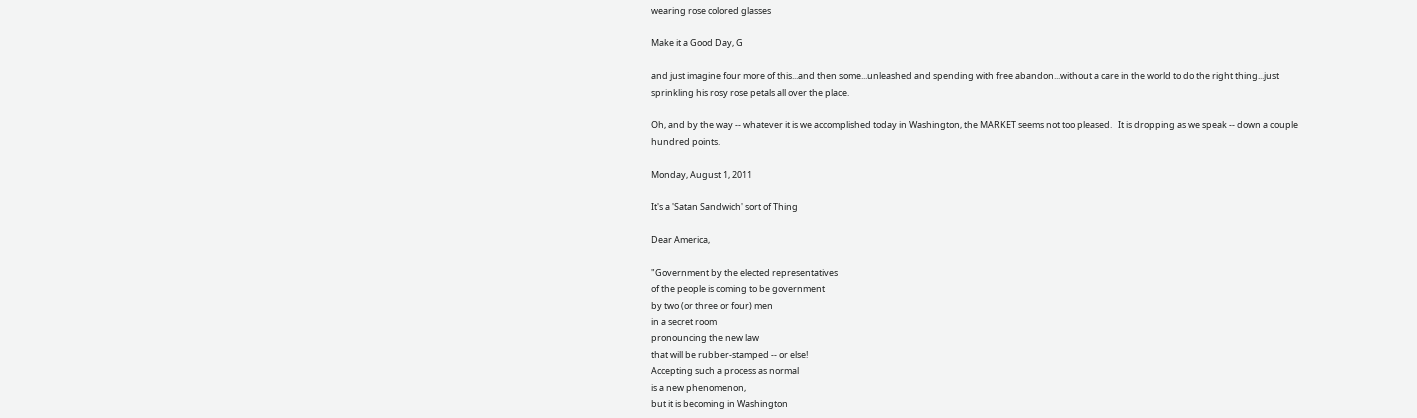wearing rose colored glasses

Make it a Good Day, G

and just imagine four more of this...and then some...unleashed and spending with free abandon...without a care in the world to do the right thing...just sprinkling his rosy rose petals all over the place.

Oh, and by the way -- whatever it is we accomplished today in Washington, the MARKET seems not too pleased.   It is dropping as we speak -- down a couple hundred points.

Monday, August 1, 2011

It's a 'Satan Sandwich' sort of Thing

Dear America,

"Government by the elected representatives
of the people is coming to be government
by two (or three or four) men
in a secret room
pronouncing the new law
that will be rubber-stamped -- or else!
Accepting such a process as normal
is a new phenomenon,
but it is becoming in Washington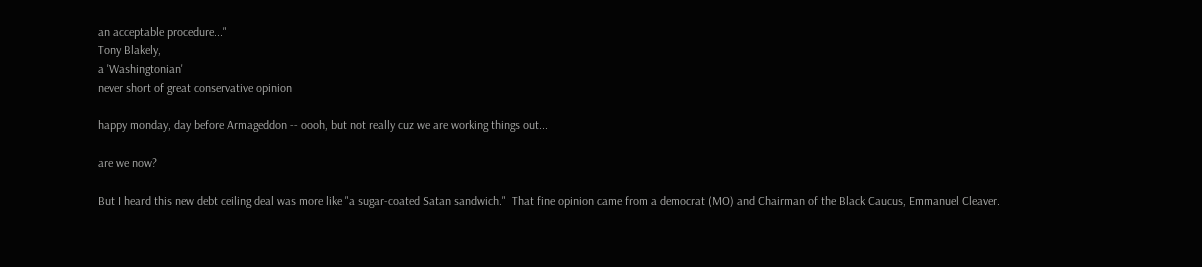an acceptable procedure..."
Tony Blakely,
a 'Washingtonian'
never short of great conservative opinion

happy monday, day before Armageddon -- oooh, but not really cuz we are working things out...

are we now?

But I heard this new debt ceiling deal was more like "a sugar-coated Satan sandwich."  That fine opinion came from a democrat (MO) and Chairman of the Black Caucus, Emmanuel Cleaver.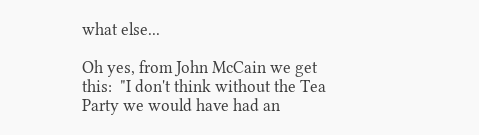what else...

Oh yes, from John McCain we get this:  "I don't think without the Tea Party we would have had an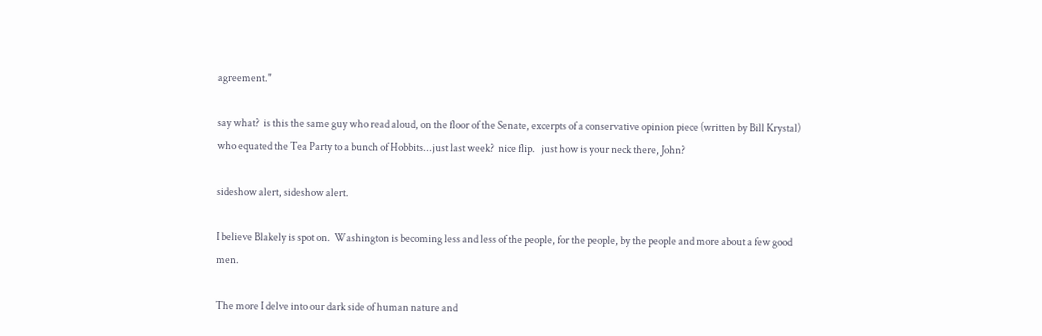agreement."

say what?  is this the same guy who read aloud, on the floor of the Senate, excerpts of a conservative opinion piece (written by Bill Krystal) who equated the Tea Party to a bunch of Hobbits...just last week?  nice flip.   just how is your neck there, John?

sideshow alert, sideshow alert.

I believe Blakely is spot on.  Washington is becoming less and less of the people, for the people, by the people and more about a few good men.

The more I delve into our dark side of human nature and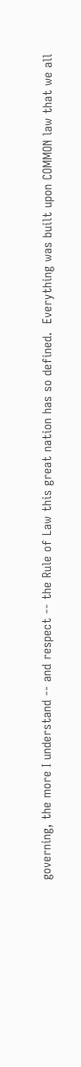governing, the more I understand -- and respect -- the Rule of Law this great nation has so defined.  Everything was built upon COMMON law that we all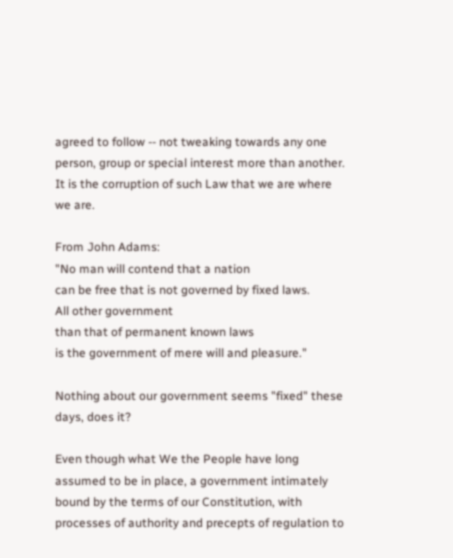agreed to follow -- not tweaking towards any one person, group or special interest more than another.  It is the corruption of such Law that we are where we are.

From John Adams:
"No man will contend that a nation
can be free that is not governed by fixed laws.
All other government
than that of permanent known laws
is the government of mere will and pleasure."

Nothing about our government seems "fixed" these days, does it?

Even though what We the People have long assumed to be in place, a government intimately bound by the terms of our Constitution, with processes of authority and precepts of regulation to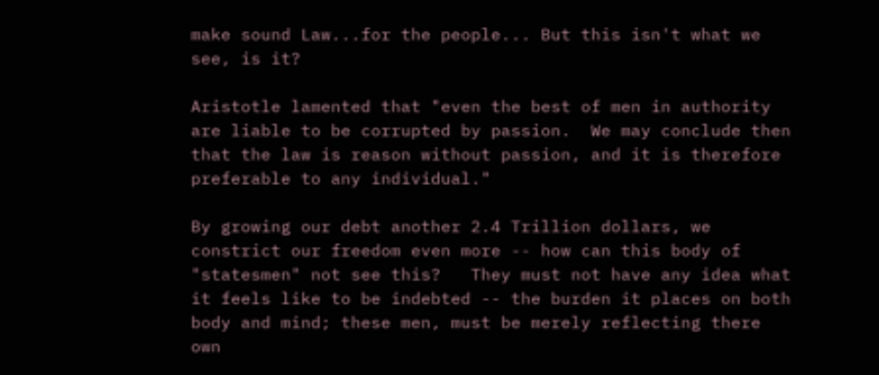make sound Law...for the people... But this isn't what we see, is it?

Aristotle lamented that "even the best of men in authority are liable to be corrupted by passion.  We may conclude then that the law is reason without passion, and it is therefore preferable to any individual."

By growing our debt another 2.4 Trillion dollars, we constrict our freedom even more -- how can this body of "statesmen" not see this?   They must not have any idea what it feels like to be indebted -- the burden it places on both body and mind; these men, must be merely reflecting there own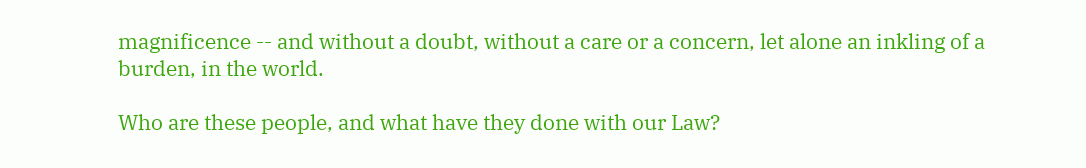magnificence -- and without a doubt, without a care or a concern, let alone an inkling of a burden, in the world.

Who are these people, and what have they done with our Law?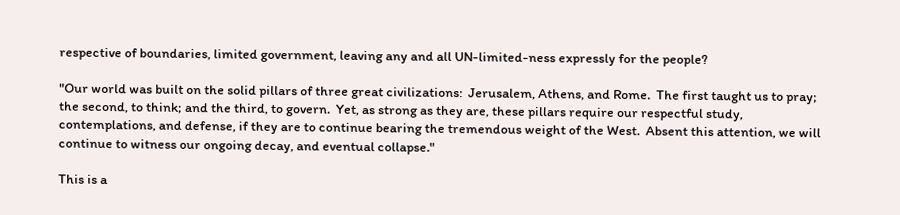respective of boundaries, limited government, leaving any and all UN-limited-ness expressly for the people?

"Our world was built on the solid pillars of three great civilizations:  Jerusalem, Athens, and Rome.  The first taught us to pray; the second, to think; and the third, to govern.  Yet, as strong as they are, these pillars require our respectful study, contemplations, and defense, if they are to continue bearing the tremendous weight of the West.  Absent this attention, we will continue to witness our ongoing decay, and eventual collapse."

This is a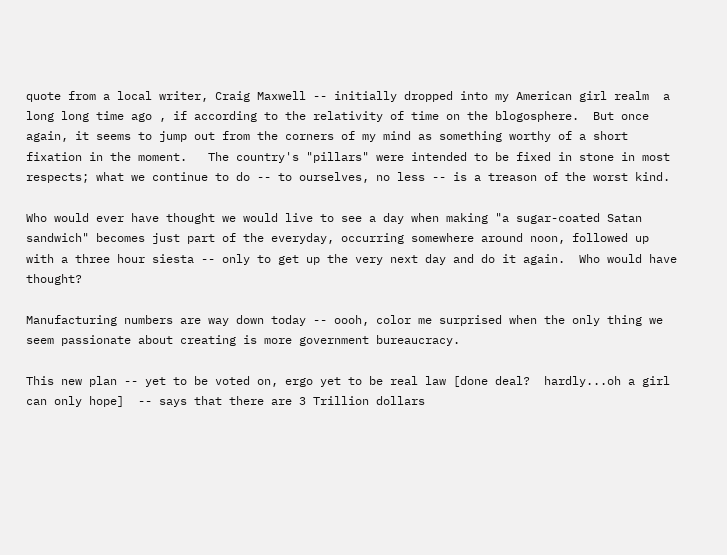quote from a local writer, Craig Maxwell -- initially dropped into my American girl realm  a long long time ago , if according to the relativity of time on the blogosphere.  But once again, it seems to jump out from the corners of my mind as something worthy of a short fixation in the moment.   The country's "pillars" were intended to be fixed in stone in most respects; what we continue to do -- to ourselves, no less -- is a treason of the worst kind.

Who would ever have thought we would live to see a day when making "a sugar-coated Satan sandwich" becomes just part of the everyday, occurring somewhere around noon, followed up with a three hour siesta -- only to get up the very next day and do it again.  Who would have thought?

Manufacturing numbers are way down today -- oooh, color me surprised when the only thing we seem passionate about creating is more government bureaucracy.

This new plan -- yet to be voted on, ergo yet to be real law [done deal?  hardly...oh a girl can only hope]  -- says that there are 3 Trillion dollars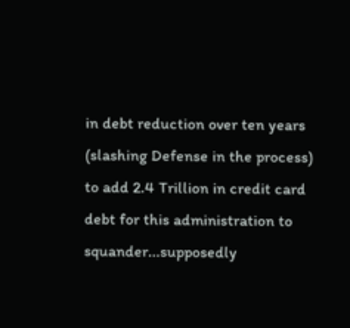in debt reduction over ten years (slashing Defense in the process) to add 2.4 Trillion in credit card debt for this administration to squander...supposedly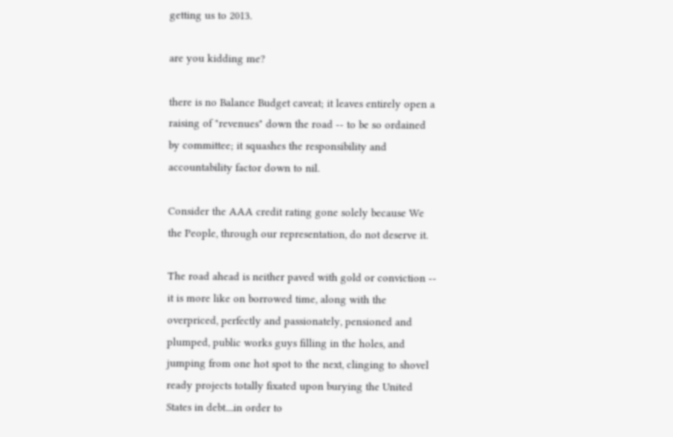getting us to 2013.

are you kidding me?

there is no Balance Budget caveat; it leaves entirely open a raising of "revenues" down the road -- to be so ordained by committee; it squashes the responsibility and accountability factor down to nil.

Consider the AAA credit rating gone solely because We the People, through our representation, do not deserve it.

The road ahead is neither paved with gold or conviction -- it is more like on borrowed time, along with the overpriced, perfectly and passionately, pensioned and plumped, public works guys filling in the holes, and jumping from one hot spot to the next, clinging to shovel ready projects totally fixated upon burying the United States in debt....in order to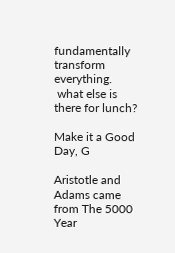fundamentally transform everything.
 what else is there for lunch?

Make it a Good Day, G

Aristotle and Adams came from The 5000 Year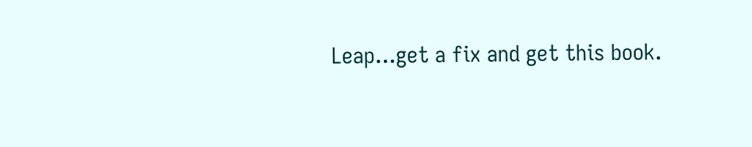Leap...get a fix and get this book.